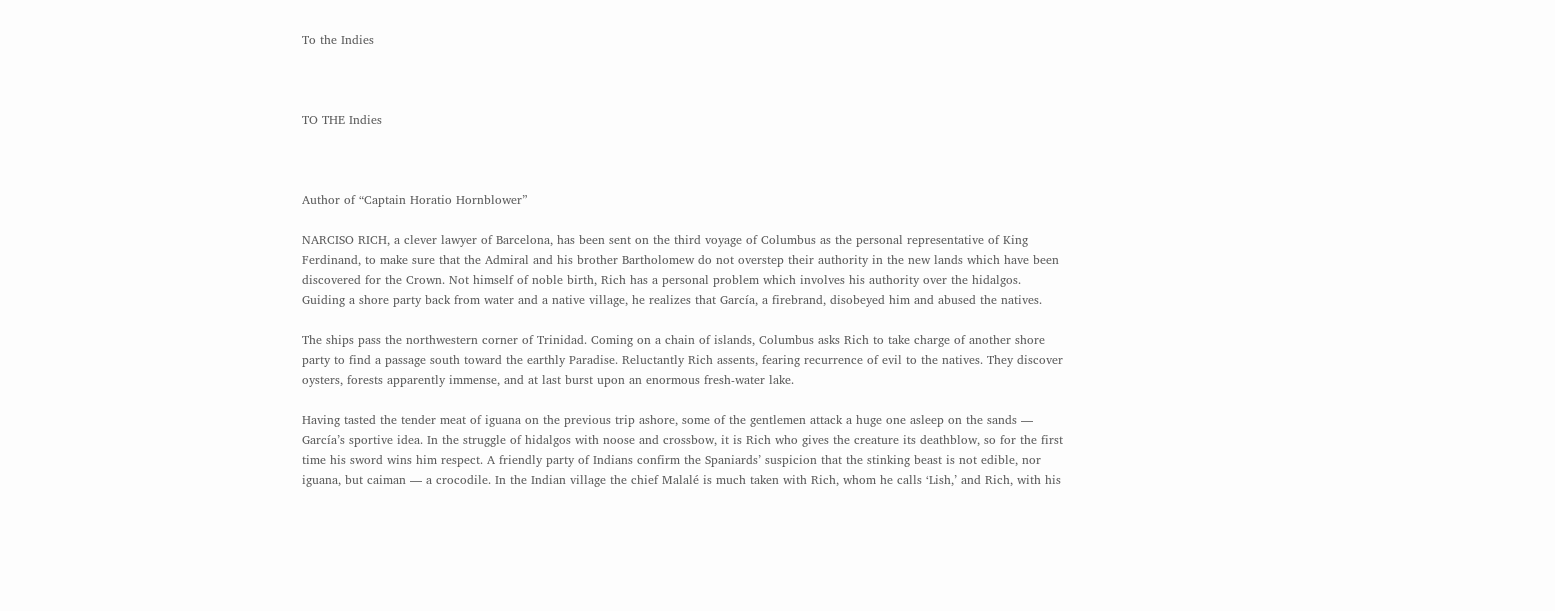To the Indies



TO THE Indies



Author of “Captain Horatio Hornblower”

NARCISO RICH, a clever lawyer of Barcelona, has been sent on the third voyage of Columbus as the personal representative of King Ferdinand, to make sure that the Admiral and his brother Bartholomew do not overstep their authority in the new lands which have been discovered for the Crown. Not himself of noble birth, Rich has a personal problem which involves his authority over the hidalgos. Guiding a shore party back from water and a native village, he realizes that García, a firebrand, disobeyed him and abused the natives.

The ships pass the northwestern corner of Trinidad. Coming on a chain of islands, Columbus asks Rich to take charge of another shore party to find a passage south toward the earthly Paradise. Reluctantly Rich assents, fearing recurrence of evil to the natives. They discover oysters, forests apparently immense, and at last burst upon an enormous fresh-water lake.

Having tasted the tender meat of iguana on the previous trip ashore, some of the gentlemen attack a huge one asleep on the sands — García’s sportive idea. In the struggle of hidalgos with noose and crossbow, it is Rich who gives the creature its deathblow, so for the first time his sword wins him respect. A friendly party of Indians confirm the Spaniards’ suspicion that the stinking beast is not edible, nor iguana, but caiman — a crocodile. In the Indian village the chief Malalé is much taken with Rich, whom he calls ‘Lish,’ and Rich, with his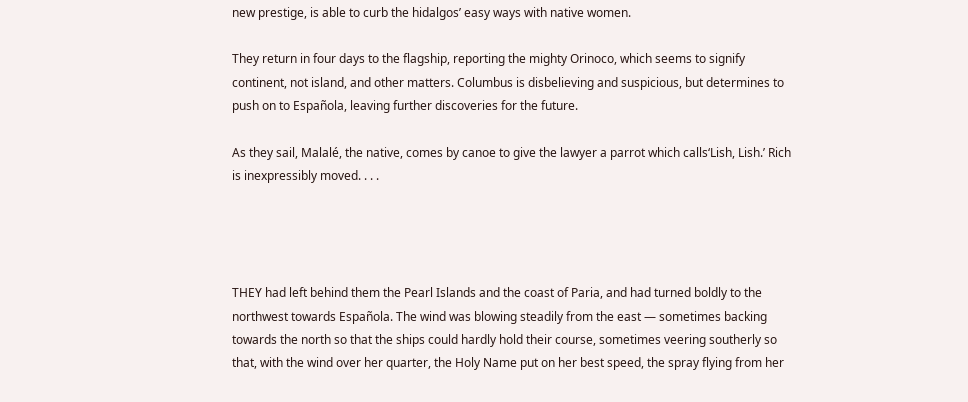new prestige, is able to curb the hidalgos’ easy ways with native women.

They return in four days to the flagship, reporting the mighty Orinoco, which seems to signify continent, not island, and other matters. Columbus is disbelieving and suspicious, but determines to push on to Española, leaving further discoveries for the future.

As they sail, Malalé, the native, comes by canoe to give the lawyer a parrot which calls‘Lish, Lish.’ Rich is inexpressibly moved. . . .




THEY had left behind them the Pearl Islands and the coast of Paria, and had turned boldly to the northwest towards Española. The wind was blowing steadily from the east — sometimes backing towards the north so that the ships could hardly hold their course, sometimes veering southerly so that, with the wind over her quarter, the Holy Name put on her best speed, the spray flying from her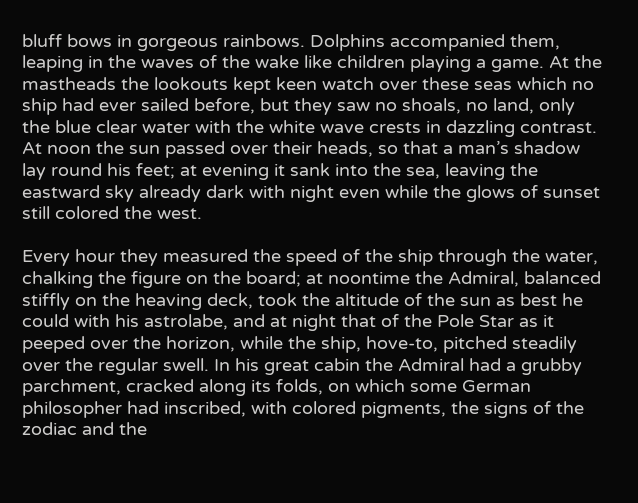bluff bows in gorgeous rainbows. Dolphins accompanied them, leaping in the waves of the wake like children playing a game. At the mastheads the lookouts kept keen watch over these seas which no ship had ever sailed before, but they saw no shoals, no land, only the blue clear water with the white wave crests in dazzling contrast. At noon the sun passed over their heads, so that a man’s shadow lay round his feet; at evening it sank into the sea, leaving the eastward sky already dark with night even while the glows of sunset still colored the west.

Every hour they measured the speed of the ship through the water, chalking the figure on the board; at noontime the Admiral, balanced stiffly on the heaving deck, took the altitude of the sun as best he could with his astrolabe, and at night that of the Pole Star as it peeped over the horizon, while the ship, hove-to, pitched steadily over the regular swell. In his great cabin the Admiral had a grubby parchment, cracked along its folds, on which some German philosopher had inscribed, with colored pigments, the signs of the zodiac and the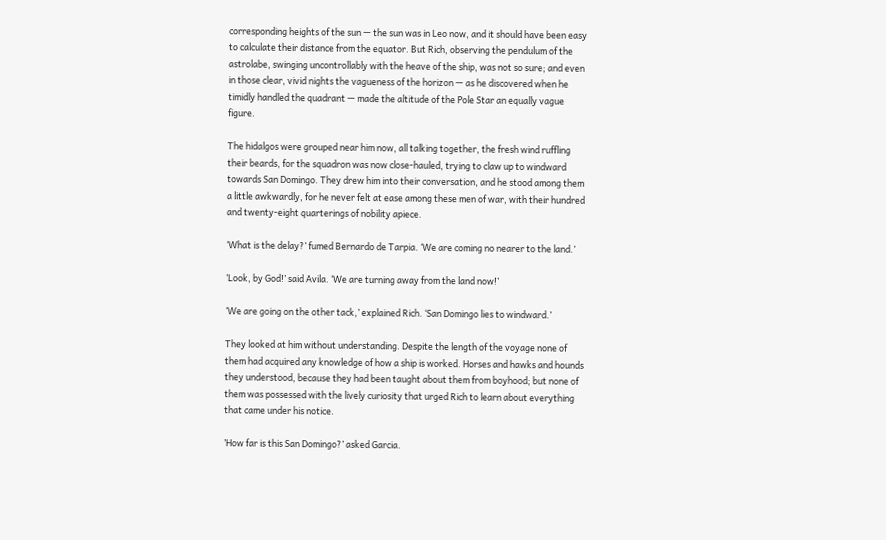corresponding heights of the sun — the sun was in Leo now, and it should have been easy to calculate their distance from the equator. But Rich, observing the pendulum of the astrolabe, swinging uncontrollably with the heave of the ship, was not so sure; and even in those clear, vivid nights the vagueness of the horizon — as he discovered when he timidly handled the quadrant — made the altitude of the Pole Star an equally vague figure.

The hidalgos were grouped near him now, all talking together, the fresh wind ruffling their beards, for the squadron was now close-hauled, trying to claw up to windward towards San Domingo. They drew him into their conversation, and he stood among them a little awkwardly, for he never felt at ease among these men of war, with their hundred and twenty-eight quarterings of nobility apiece.

‘What is the delay?’ fumed Bernardo de Tarpia. ‘We are coming no nearer to the land.’

‘Look, by God!’ said Avila. ‘We are turning away from the land now!’

‘We are going on the other tack,’ explained Rich. ‘San Domingo lies to windward.’

They looked at him without understanding. Despite the length of the voyage none of them had acquired any knowledge of how a ship is worked. Horses and hawks and hounds they understood, because they had been taught about them from boyhood; but none of them was possessed with the lively curiosity that urged Rich to learn about everything that came under his notice.

’How far is this San Domingo?’ asked Garcia.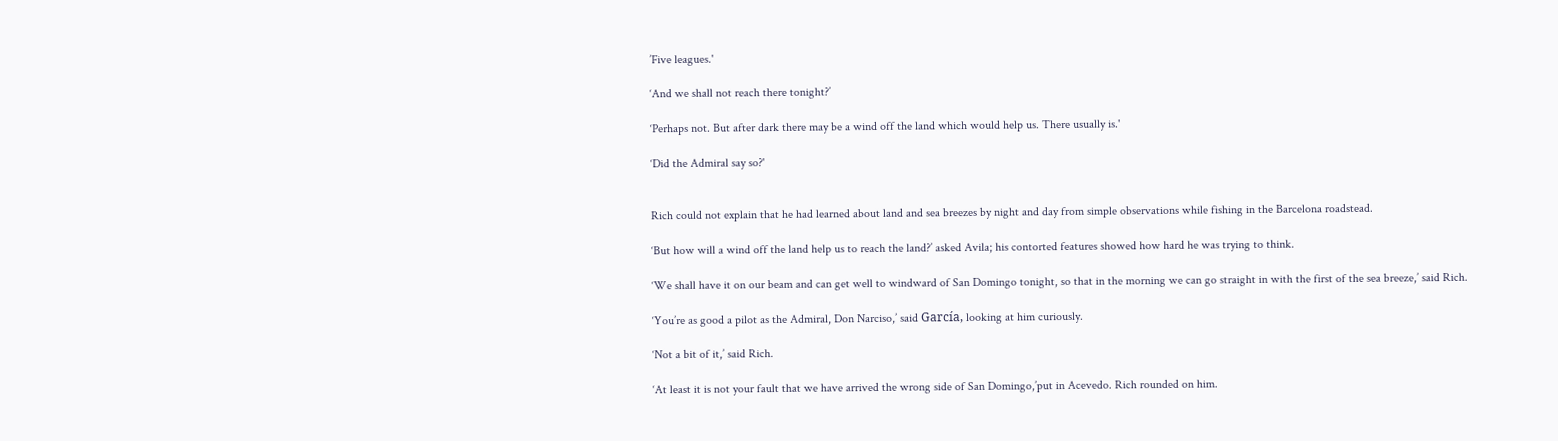’Five leagues.'

‘And we shall not reach there tonight?’

‘Perhaps not. But after dark there may be a wind off the land which would help us. There usually is.'

‘Did the Admiral say so?'


Rich could not explain that he had learned about land and sea breezes by night and day from simple observations while fishing in the Barcelona roadstead.

‘But how will a wind off the land help us to reach the land?’ asked Avila; his contorted features showed how hard he was trying to think.

‘We shall have it on our beam and can get well to windward of San Domingo tonight, so that in the morning we can go straight in with the first of the sea breeze,’ said Rich.

‘You’re as good a pilot as the Admiral, Don Narciso,’ said García, looking at him curiously.

‘Not a bit of it,’ said Rich.

‘At least it is not your fault that we have arrived the wrong side of San Domingo,’put in Acevedo. Rich rounded on him.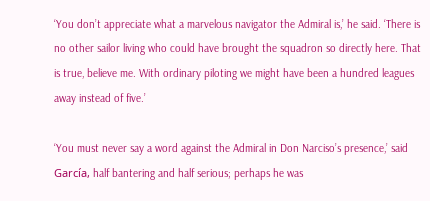‘You don’t appreciate what a marvelous navigator the Admiral is,’ he said. ‘There is no other sailor living who could have brought the squadron so directly here. That is true, believe me. With ordinary piloting we might have been a hundred leagues away instead of five.’

‘You must never say a word against the Admiral in Don Narciso’s presence,’ said García, half bantering and half serious; perhaps he was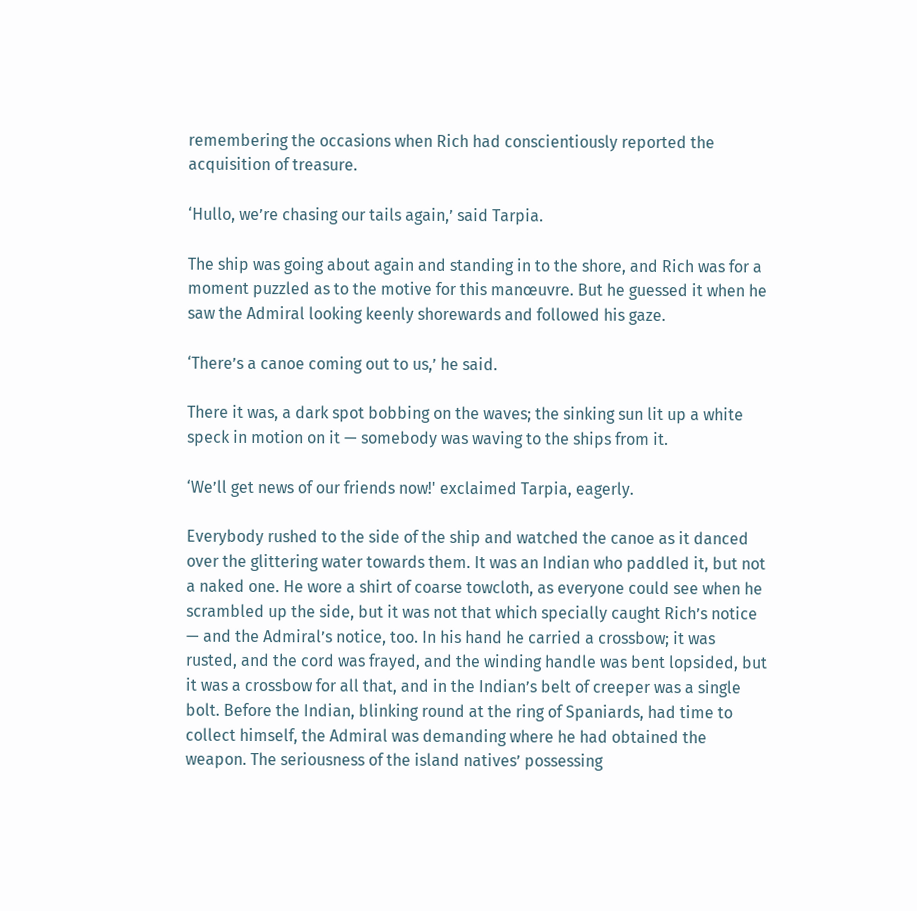remembering the occasions when Rich had conscientiously reported the acquisition of treasure.

‘Hullo, we’re chasing our tails again,’ said Tarpia.

The ship was going about again and standing in to the shore, and Rich was for a moment puzzled as to the motive for this manœuvre. But he guessed it when he saw the Admiral looking keenly shorewards and followed his gaze.

‘There’s a canoe coming out to us,’ he said.

There it was, a dark spot bobbing on the waves; the sinking sun lit up a white speck in motion on it — somebody was waving to the ships from it.

‘We’ll get news of our friends now!' exclaimed Tarpia, eagerly.

Everybody rushed to the side of the ship and watched the canoe as it danced over the glittering water towards them. It was an Indian who paddled it, but not a naked one. He wore a shirt of coarse towcloth, as everyone could see when he scrambled up the side, but it was not that which specially caught Rich’s notice — and the Admiral’s notice, too. In his hand he carried a crossbow; it was rusted, and the cord was frayed, and the winding handle was bent lopsided, but it was a crossbow for all that, and in the Indian’s belt of creeper was a single bolt. Before the Indian, blinking round at the ring of Spaniards, had time to collect himself, the Admiral was demanding where he had obtained the weapon. The seriousness of the island natives’ possessing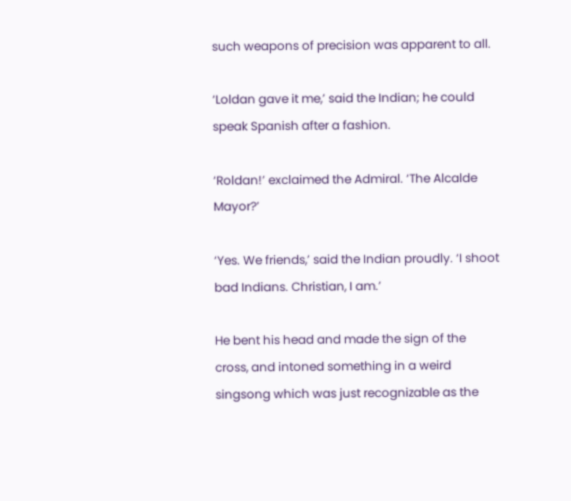such weapons of precision was apparent to all.

‘Loldan gave it me,’ said the Indian; he could speak Spanish after a fashion.

‘Roldan!’ exclaimed the Admiral. ‘The Alcalde Mayor?’

‘Yes. We friends,’ said the Indian proudly. ‘I shoot bad Indians. Christian, I am.’

He bent his head and made the sign of the cross, and intoned something in a weird singsong which was just recognizable as the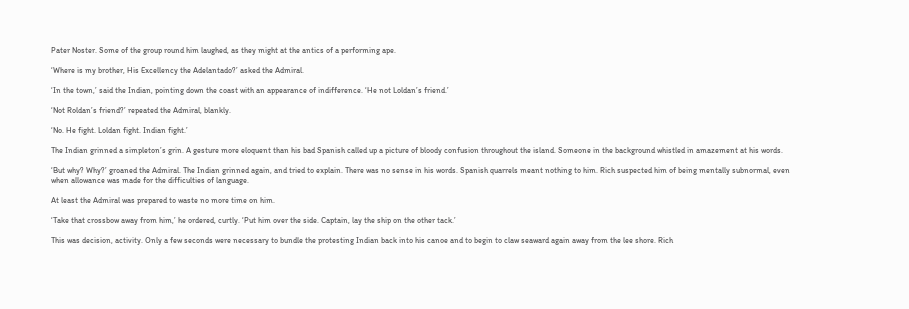Pater Noster. Some of the group round him laughed, as they might at the antics of a performing ape.

‘Where is my brother, His Excellency the Adelantado?’ asked the Admiral.

‘In the town,’ said the Indian, pointing down the coast with an appearance of indifference. ‘He not Loldan’s friend.’

‘Not Roldan’s friend?’ repeated the Admiral, blankly.

‘No. He fight. Loldan fight. Indian fight.’

The Indian grinned a simpleton’s grin. A gesture more eloquent than his bad Spanish called up a picture of bloody confusion throughout the island. Someone in the background whistled in amazement at his words.

‘But why? Why?’ groaned the Admiral. The Indian grinned again, and tried to explain. There was no sense in his words. Spanish quarrels meant nothing to him. Rich suspected him of being mentally subnormal, even when allowance was made for the difficulties of language.

At least the Admiral was prepared to waste no more time on him.

‘Take that crossbow away from him,’ he ordered, curtly. ‘Put him over the side. Captain, lay the ship on the other tack.’

This was decision, activity. Only a few seconds were necessary to bundle the protesting Indian back into his canoe and to begin to claw seaward again away from the lee shore. Rich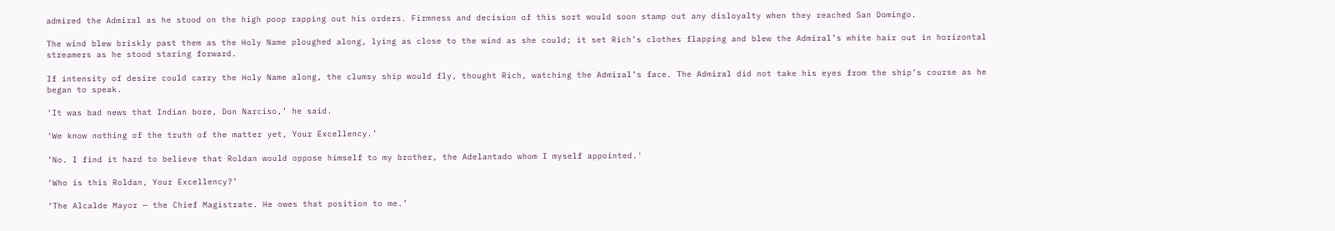admired the Admiral as he stood on the high poop rapping out his orders. Firmness and decision of this sort would soon stamp out any disloyalty when they reached San Domingo.

The wind blew briskly past them as the Holy Name ploughed along, lying as close to the wind as she could; it set Rich’s clothes flapping and blew the Admiral’s white hair out in horizontal streamers as he stood staring forward.

If intensity of desire could carry the Holy Name along, the clumsy ship would fly, thought Rich, watching the Admiral’s face. The Admiral did not take his eyes from the ship’s course as he began to speak.

‘It was bad news that Indian bore, Don Narciso,’ he said.

‘We know nothing of the truth of the matter yet, Your Excellency.’

’No. I find it hard to believe that Roldan would oppose himself to my brother, the Adelantado whom I myself appointed.'

‘Who is this Roldan, Your Excellency?’

‘The Alcalde Mayor — the Chief Magistrate. He owes that position to me.’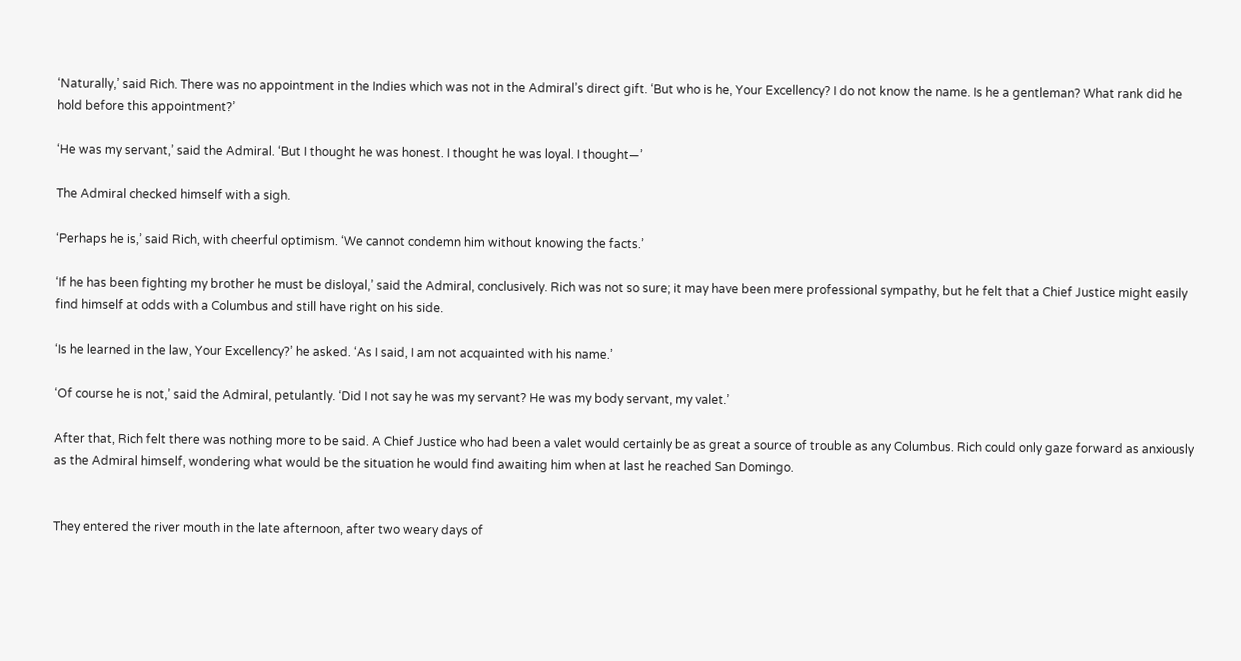‘Naturally,’ said Rich. There was no appointment in the Indies which was not in the Admiral’s direct gift. ‘But who is he, Your Excellency? I do not know the name. Is he a gentleman? What rank did he hold before this appointment?’

‘He was my servant,’ said the Admiral. ‘But I thought he was honest. I thought he was loyal. I thought—’

The Admiral checked himself with a sigh.

‘Perhaps he is,’ said Rich, with cheerful optimism. ‘We cannot condemn him without knowing the facts.’

‘If he has been fighting my brother he must be disloyal,’ said the Admiral, conclusively. Rich was not so sure; it may have been mere professional sympathy, but he felt that a Chief Justice might easily find himself at odds with a Columbus and still have right on his side.

‘Is he learned in the law, Your Excellency?’ he asked. ‘As I said, I am not acquainted with his name.’

‘Of course he is not,’ said the Admiral, petulantly. ‘Did I not say he was my servant? He was my body servant, my valet.’

After that, Rich felt there was nothing more to be said. A Chief Justice who had been a valet would certainly be as great a source of trouble as any Columbus. Rich could only gaze forward as anxiously as the Admiral himself, wondering what would be the situation he would find awaiting him when at last he reached San Domingo.


They entered the river mouth in the late afternoon, after two weary days of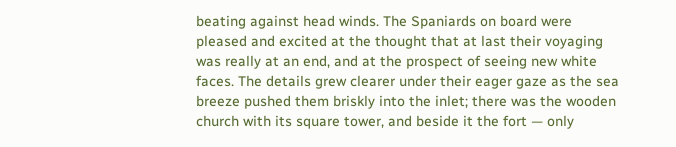beating against head winds. The Spaniards on board were pleased and excited at the thought that at last their voyaging was really at an end, and at the prospect of seeing new white faces. The details grew clearer under their eager gaze as the sea breeze pushed them briskly into the inlet; there was the wooden church with its square tower, and beside it the fort — only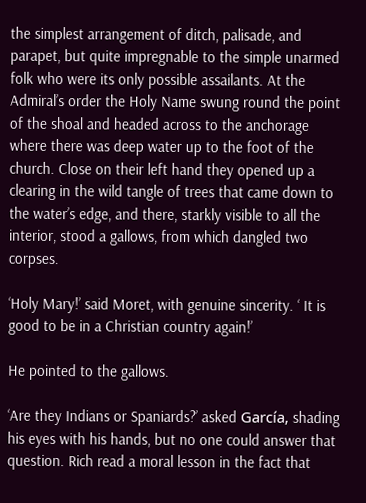the simplest arrangement of ditch, palisade, and parapet, but quite impregnable to the simple unarmed folk who were its only possible assailants. At the Admiral’s order the Holy Name swung round the point of the shoal and headed across to the anchorage where there was deep water up to the foot of the church. Close on their left hand they opened up a clearing in the wild tangle of trees that came down to the water’s edge, and there, starkly visible to all the interior, stood a gallows, from which dangled two corpses.

‘Holy Mary!’ said Moret, with genuine sincerity. ‘ It is good to be in a Christian country again!’

He pointed to the gallows.

‘Are they Indians or Spaniards?’ asked García, shading his eyes with his hands, but no one could answer that question. Rich read a moral lesson in the fact that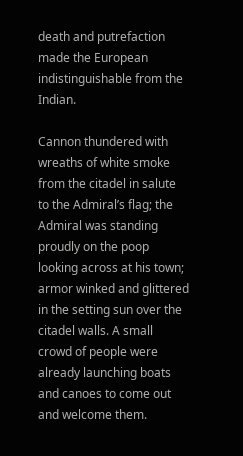death and putrefaction made the European indistinguishable from the Indian.

Cannon thundered with wreaths of white smoke from the citadel in salute to the Admiral’s flag; the Admiral was standing proudly on the poop looking across at his town; armor winked and glittered in the setting sun over the citadel walls. A small crowd of people were already launching boats and canoes to come out and welcome them.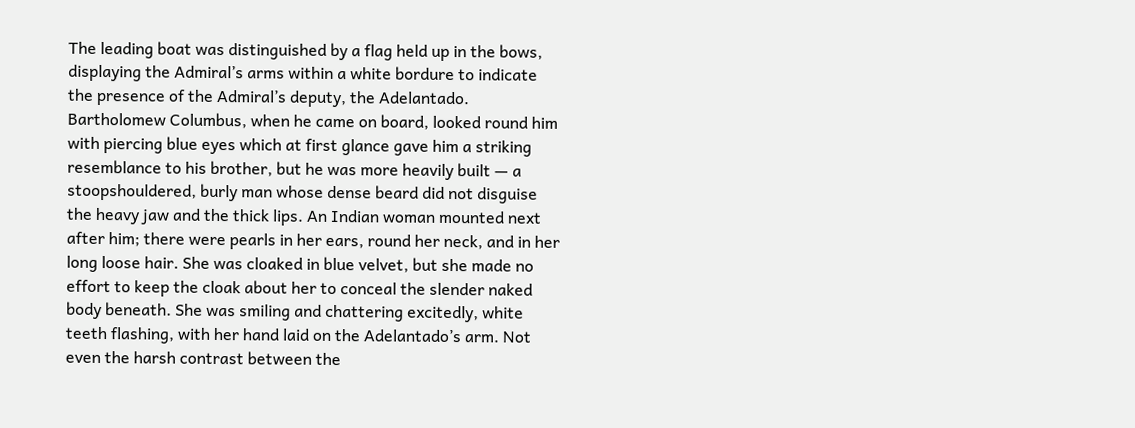The leading boat was distinguished by a flag held up in the bows, displaying the Admiral’s arms within a white bordure to indicate the presence of the Admiral’s deputy, the Adelantado. Bartholomew Columbus, when he came on board, looked round him with piercing blue eyes which at first glance gave him a striking resemblance to his brother, but he was more heavily built — a stoopshouldered, burly man whose dense beard did not disguise the heavy jaw and the thick lips. An Indian woman mounted next after him; there were pearls in her ears, round her neck, and in her long loose hair. She was cloaked in blue velvet, but she made no effort to keep the cloak about her to conceal the slender naked body beneath. She was smiling and chattering excitedly, white teeth flashing, with her hand laid on the Adelantado’s arm. Not even the harsh contrast between the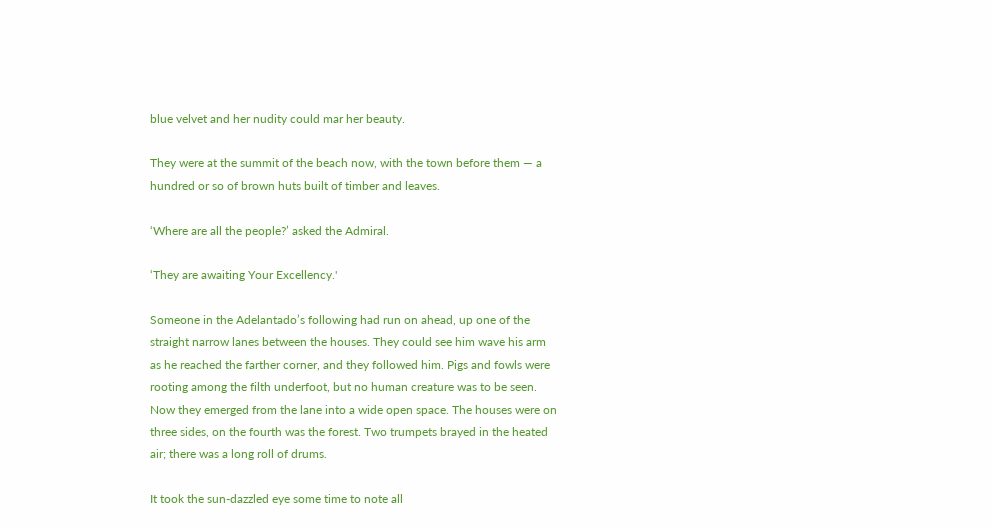blue velvet and her nudity could mar her beauty.

They were at the summit of the beach now, with the town before them — a hundred or so of brown huts built of timber and leaves.

‘Where are all the people?’ asked the Admiral.

‘They are awaiting Your Excellency.'

Someone in the Adelantado’s following had run on ahead, up one of the straight narrow lanes between the houses. They could see him wave his arm as he reached the farther corner, and they followed him. Pigs and fowls were rooting among the filth underfoot, but no human creature was to be seen. Now they emerged from the lane into a wide open space. The houses were on three sides, on the fourth was the forest. Two trumpets brayed in the heated air; there was a long roll of drums.

It took the sun-dazzled eye some time to note all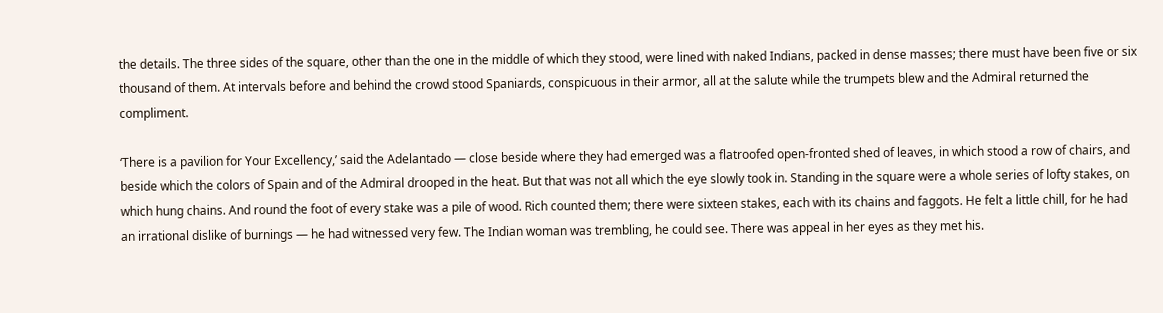the details. The three sides of the square, other than the one in the middle of which they stood, were lined with naked Indians, packed in dense masses; there must have been five or six thousand of them. At intervals before and behind the crowd stood Spaniards, conspicuous in their armor, all at the salute while the trumpets blew and the Admiral returned the compliment.

‘There is a pavilion for Your Excellency,’ said the Adelantado — close beside where they had emerged was a flatroofed open-fronted shed of leaves, in which stood a row of chairs, and beside which the colors of Spain and of the Admiral drooped in the heat. But that was not all which the eye slowly took in. Standing in the square were a whole series of lofty stakes, on which hung chains. And round the foot of every stake was a pile of wood. Rich counted them; there were sixteen stakes, each with its chains and faggots. He felt a little chill, for he had an irrational dislike of burnings — he had witnessed very few. The Indian woman was trembling, he could see. There was appeal in her eyes as they met his.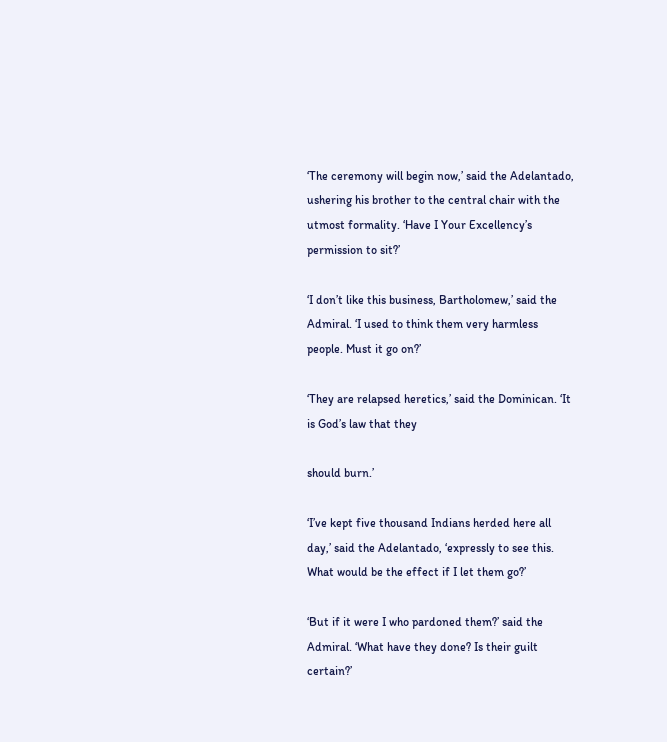‘The ceremony will begin now,’ said the Adelantado, ushering his brother to the central chair with the utmost formality. ‘Have I Your Excellency’s permission to sit?’

‘I don’t like this business, Bartholomew,’ said the Admiral. ‘I used to think them very harmless people. Must it go on?’

‘They are relapsed heretics,’ said the Dominican. ‘It is God’s law that they

should burn.’

‘I’ve kept five thousand Indians herded here all day,’ said the Adelantado, ‘expressly to see this. What would be the effect if I let them go?’

‘But if it were I who pardoned them?’ said the Admiral. ‘What have they done? Is their guilt certain?’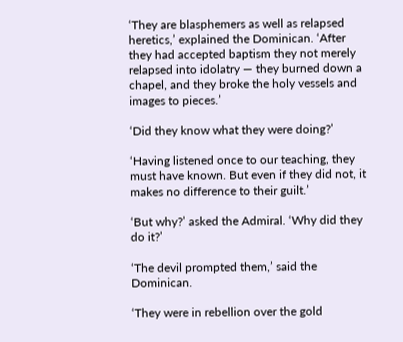‘They are blasphemers as well as relapsed heretics,’ explained the Dominican. ‘After they had accepted baptism they not merely relapsed into idolatry — they burned down a chapel, and they broke the holy vessels and images to pieces.’

‘Did they know what they were doing?’

‘Having listened once to our teaching, they must have known. But even if they did not, it makes no difference to their guilt.’

‘But why?’ asked the Admiral. ‘Why did they do it?’

‘The devil prompted them,’ said the Dominican.

‘They were in rebellion over the gold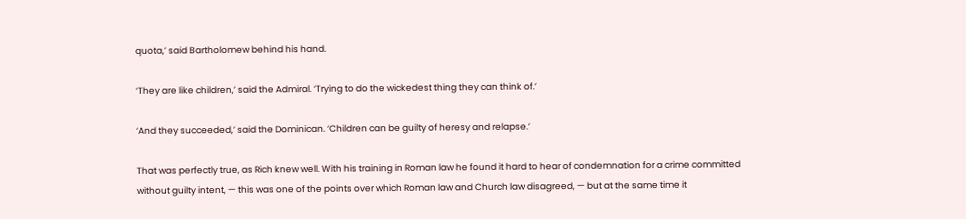quota,’ said Bartholomew behind his hand.

‘They are like children,’ said the Admiral. ‘Trying to do the wickedest thing they can think of.’

‘And they succeeded,’ said the Dominican. ‘Children can be guilty of heresy and relapse.’

That was perfectly true, as Rich knew well. With his training in Roman law he found it hard to hear of condemnation for a crime committed without guilty intent, — this was one of the points over which Roman law and Church law disagreed, — but at the same time it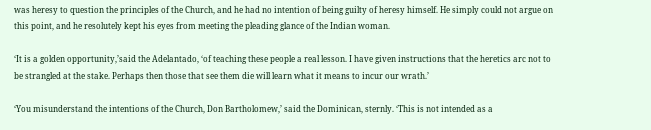was heresy to question the principles of the Church, and he had no intention of being guilty of heresy himself. He simply could not argue on this point, and he resolutely kept his eyes from meeting the pleading glance of the Indian woman.

‘It is a golden opportunity,’said the Adelantado, ‘of teaching these people a real lesson. I have given instructions that the heretics arc not to be strangled at the stake. Perhaps then those that see them die will learn what it means to incur our wrath.’

‘You misunderstand the intentions of the Church, Don Bartholomew,’ said the Dominican, sternly. ‘This is not intended as a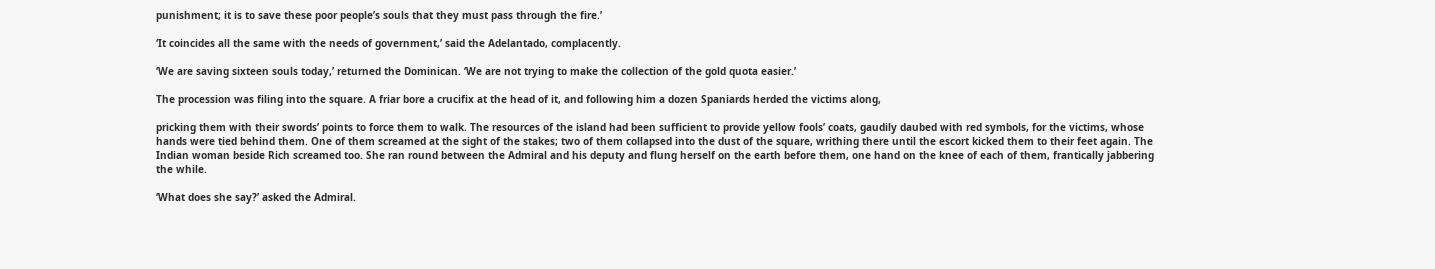punishment; it is to save these poor people’s souls that they must pass through the fire.’

‘It coincides all the same with the needs of government,’ said the Adelantado, complacently.

‘We are saving sixteen souls today,’ returned the Dominican. ‘We are not trying to make the collection of the gold quota easier.’

The procession was filing into the square. A friar bore a crucifix at the head of it, and following him a dozen Spaniards herded the victims along,

pricking them with their swords’ points to force them to walk. The resources of the island had been sufficient to provide yellow fools’ coats, gaudily daubed with red symbols, for the victims, whose hands were tied behind them. One of them screamed at the sight of the stakes; two of them collapsed into the dust of the square, writhing there until the escort kicked them to their feet again. The Indian woman beside Rich screamed too. She ran round between the Admiral and his deputy and flung herself on the earth before them, one hand on the knee of each of them, frantically jabbering the while.

‘What does she say?’ asked the Admiral.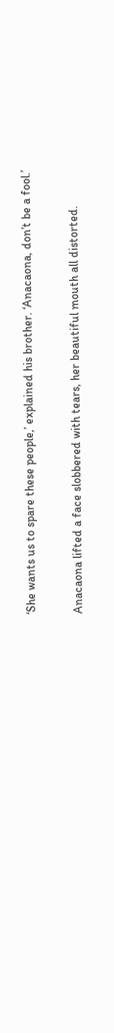‘She wants us to spare these people,’ explained his brother. ‘Anacaona, don’t be a fool.’

Anacaona lifted a face slobbered with tears, her beautiful mouth all distorted.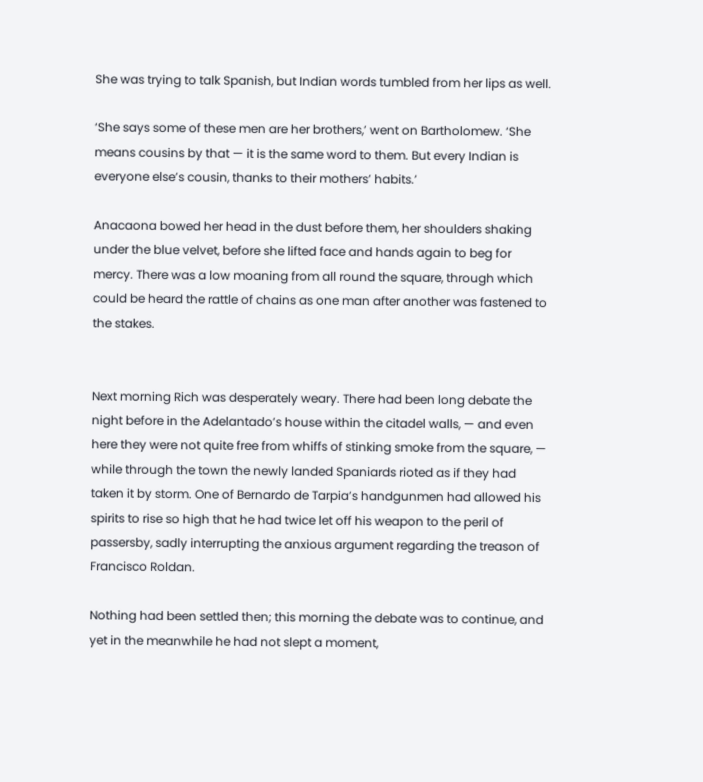She was trying to talk Spanish, but Indian words tumbled from her lips as well.

‘She says some of these men are her brothers,’ went on Bartholomew. ‘She means cousins by that — it is the same word to them. But every Indian is everyone else’s cousin, thanks to their mothers’ habits.’

Anacaona bowed her head in the dust before them, her shoulders shaking under the blue velvet, before she lifted face and hands again to beg for mercy. There was a low moaning from all round the square, through which could be heard the rattle of chains as one man after another was fastened to the stakes.


Next morning Rich was desperately weary. There had been long debate the night before in the Adelantado’s house within the citadel walls, — and even here they were not quite free from whiffs of stinking smoke from the square, — while through the town the newly landed Spaniards rioted as if they had taken it by storm. One of Bernardo de Tarpia’s handgunmen had allowed his spirits to rise so high that he had twice let off his weapon to the peril of passersby, sadly interrupting the anxious argument regarding the treason of Francisco Roldan.

Nothing had been settled then; this morning the debate was to continue, and yet in the meanwhile he had not slept a moment,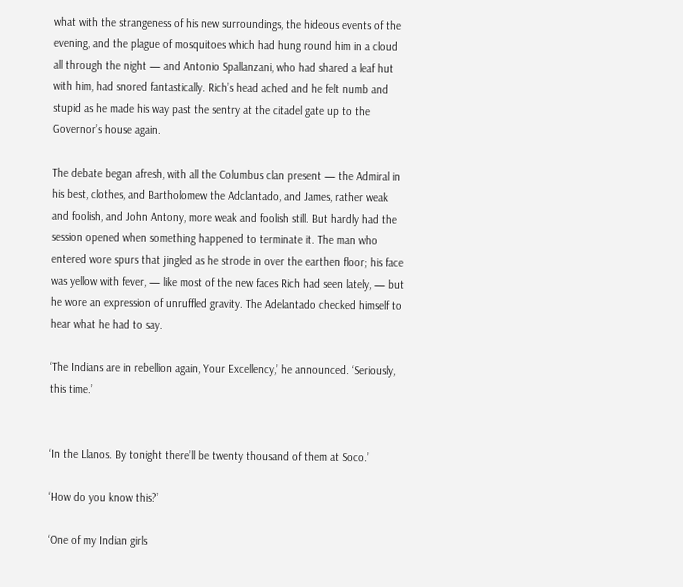what with the strangeness of his new surroundings, the hideous events of the evening, and the plague of mosquitoes which had hung round him in a cloud all through the night — and Antonio Spallanzani, who had shared a leaf hut with him, had snored fantastically. Rich’s head ached and he felt numb and stupid as he made his way past the sentry at the citadel gate up to the Governor’s house again.

The debate began afresh, with all the Columbus clan present — the Admiral in his best, clothes, and Bartholomew the Adclantado, and James, rather weak and foolish, and John Antony, more weak and foolish still. But hardly had the session opened when something happened to terminate it. The man who entered wore spurs that jingled as he strode in over the earthen floor; his face was yellow with fever, — like most of the new faces Rich had seen lately, — but he wore an expression of unruffled gravity. The Adelantado checked himself to hear what he had to say.

‘The Indians are in rebellion again, Your Excellency,’ he announced. ‘Seriously, this time.’


‘In the Llanos. By tonight there’ll be twenty thousand of them at Soco.’

‘How do you know this?’

‘One of my Indian girls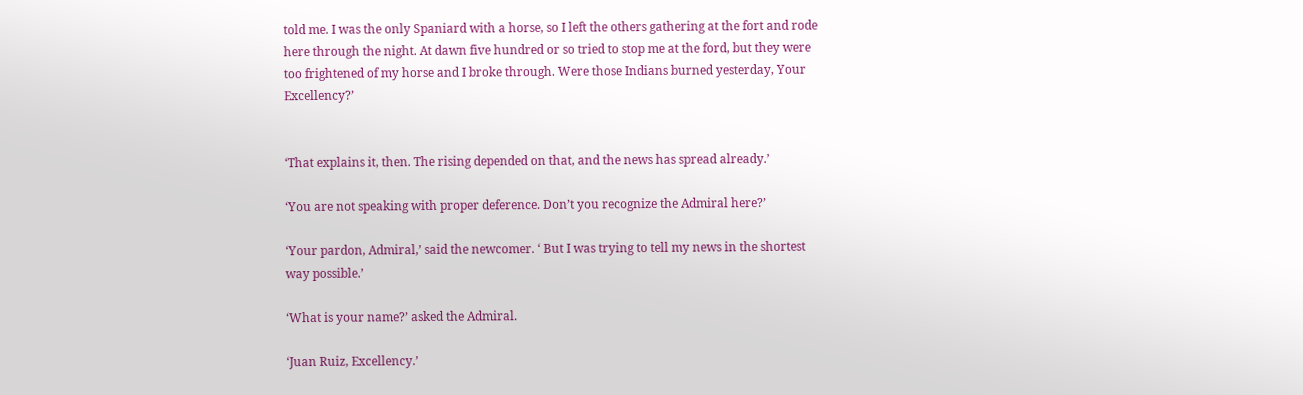told me. I was the only Spaniard with a horse, so I left the others gathering at the fort and rode here through the night. At dawn five hundred or so tried to stop me at the ford, but they were too frightened of my horse and I broke through. Were those Indians burned yesterday, Your Excellency?’


‘That explains it, then. The rising depended on that, and the news has spread already.’

‘You are not speaking with proper deference. Don’t you recognize the Admiral here?’

‘Your pardon, Admiral,’ said the newcomer. ‘ But I was trying to tell my news in the shortest way possible.’

‘What is your name?’ asked the Admiral.

‘Juan Ruiz, Excellency.’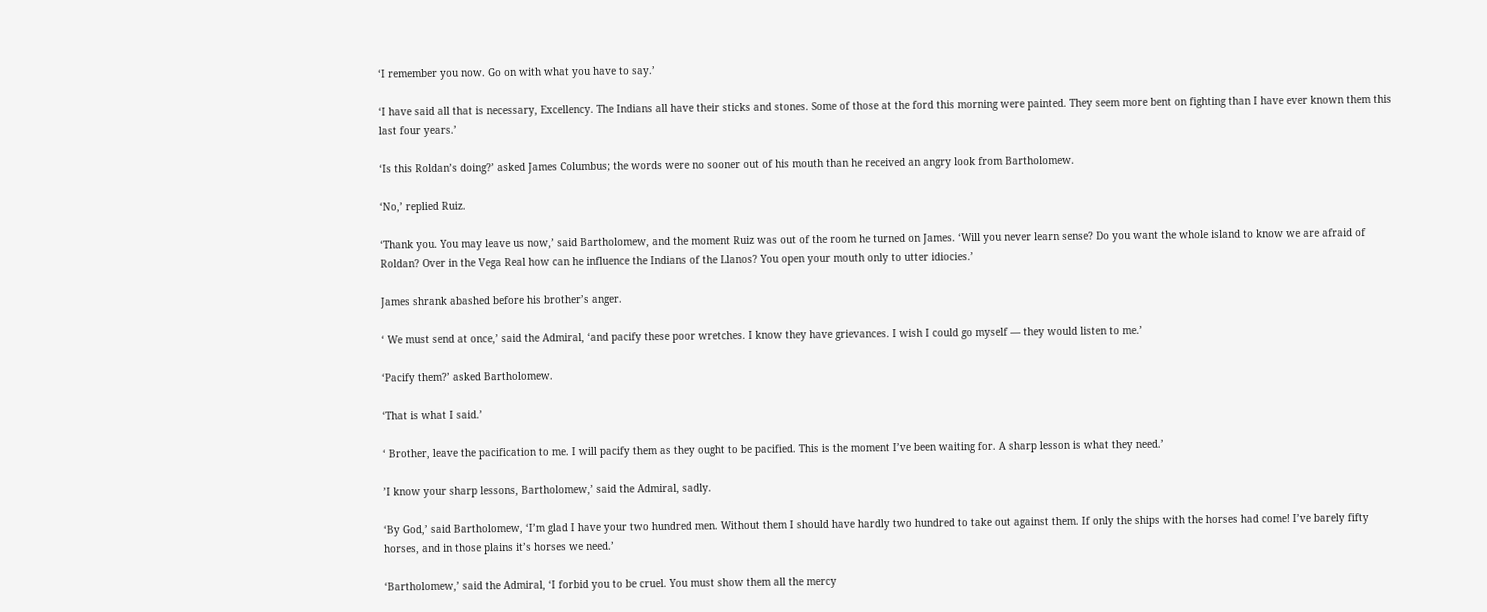‘I remember you now. Go on with what you have to say.’

‘I have said all that is necessary, Excellency. The Indians all have their sticks and stones. Some of those at the ford this morning were painted. They seem more bent on fighting than I have ever known them this last four years.’

‘Is this Roldan’s doing?’ asked James Columbus; the words were no sooner out of his mouth than he received an angry look from Bartholomew.

‘No,’ replied Ruiz.

‘Thank you. You may leave us now,’ said Bartholomew, and the moment Ruiz was out of the room he turned on James. ‘Will you never learn sense? Do you want the whole island to know we are afraid of Roldan? Over in the Vega Real how can he influence the Indians of the Llanos? You open your mouth only to utter idiocies.’

James shrank abashed before his brother’s anger.

‘ We must send at once,’ said the Admiral, ‘and pacify these poor wretches. I know they have grievances. I wish I could go myself — they would listen to me.’

‘Pacify them?’ asked Bartholomew.

‘That is what I said.’

‘ Brother, leave the pacification to me. I will pacify them as they ought to be pacified. This is the moment I’ve been waiting for. A sharp lesson is what they need.’

’I know your sharp lessons, Bartholomew,’ said the Admiral, sadly.

‘By God,’ said Bartholomew, ‘I’m glad I have your two hundred men. Without them I should have hardly two hundred to take out against them. If only the ships with the horses had come! I’ve barely fifty horses, and in those plains it’s horses we need.’

‘Bartholomew,’ said the Admiral, ‘I forbid you to be cruel. You must show them all the mercy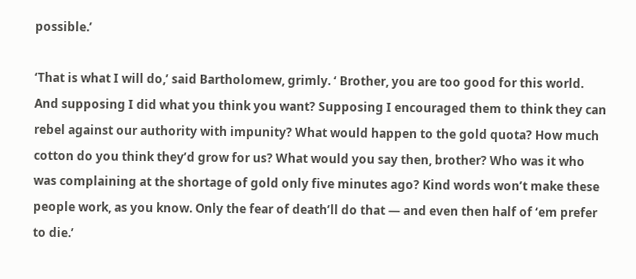possible.’

‘That is what I will do,’ said Bartholomew, grimly. ‘ Brother, you are too good for this world. And supposing I did what you think you want? Supposing I encouraged them to think they can rebel against our authority with impunity? What would happen to the gold quota? How much cotton do you think they’d grow for us? What would you say then, brother? Who was it who was complaining at the shortage of gold only five minutes ago? Kind words won’t make these people work, as you know. Only the fear of death’ll do that — and even then half of ‘em prefer to die.’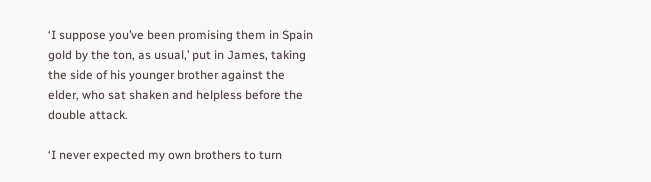‘I suppose you’ve been promising them in Spain gold by the ton, as usual,’ put in James, taking the side of his younger brother against the elder, who sat shaken and helpless before the double attack.

‘I never expected my own brothers to turn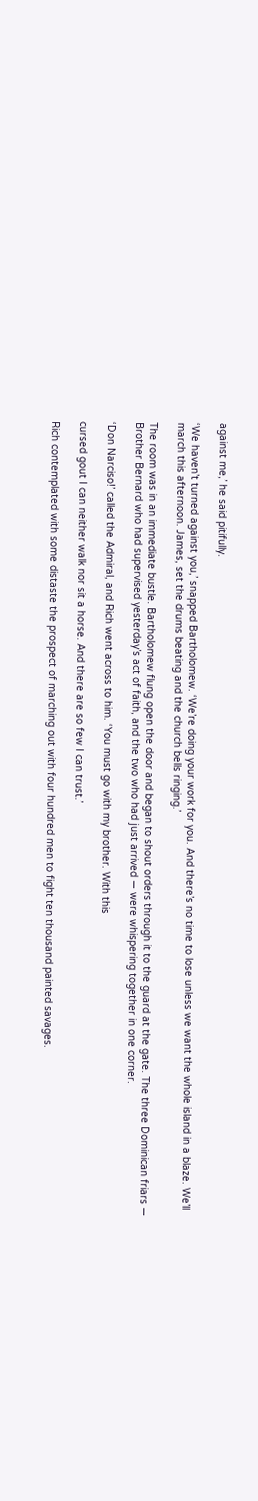against me,’ he said pitifully.

‘We haven’t turned against you,’ snapped Bartholomew. ‘We’re doing your work for you. And there’s no time to lose unless we want the whole island in a blaze. We’ll march this afternoon. James, set the drums beating and the church bells ringing.’

The room was in an immediate bustle. Bartholomew flung open the door and began to shout orders through it to the guard at the gate. The three Dominican friars — Brother Bernard who had supervised yesterday’s act of faith, and the two who had just arrived — were whispering together in one corner.

‘Don Narciso!’ called the Admiral, and Rich went across to him. ‘You must go with my brother. With this

cursed gout I can neither walk nor sit a horse. And there are so few I can trust.’

Rich contemplated with some distaste the prospect of marching out with four hundred men to fight ten thousand painted savages.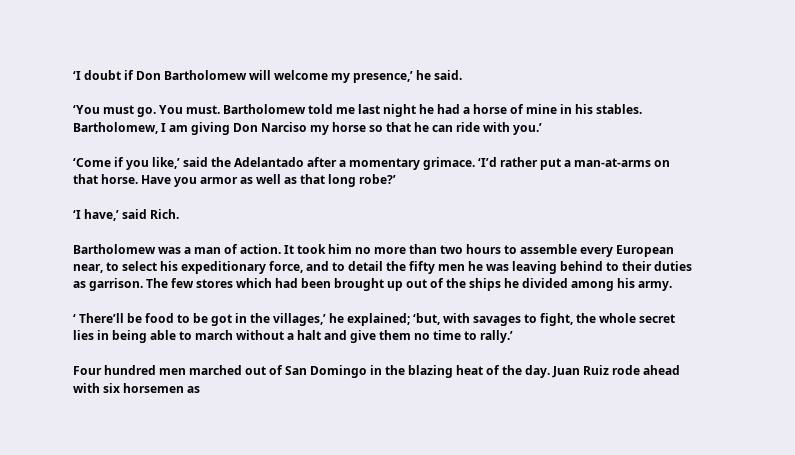‘I doubt if Don Bartholomew will welcome my presence,’ he said.

‘You must go. You must. Bartholomew told me last night he had a horse of mine in his stables. Bartholomew, I am giving Don Narciso my horse so that he can ride with you.’

‘Come if you like,’ said the Adelantado after a momentary grimace. ‘I’d rather put a man-at-arms on that horse. Have you armor as well as that long robe?’

‘I have,’ said Rich.

Bartholomew was a man of action. It took him no more than two hours to assemble every European near, to select his expeditionary force, and to detail the fifty men he was leaving behind to their duties as garrison. The few stores which had been brought up out of the ships he divided among his army.

‘ There’ll be food to be got in the villages,’ he explained; ‘but, with savages to fight, the whole secret lies in being able to march without a halt and give them no time to rally.’

Four hundred men marched out of San Domingo in the blazing heat of the day. Juan Ruiz rode ahead with six horsemen as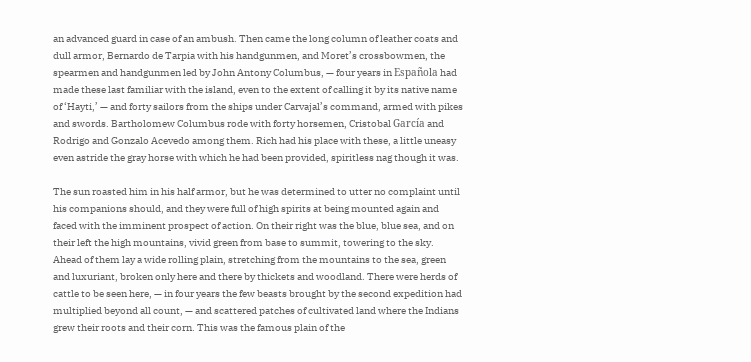an advanced guard in case of an ambush. Then came the long column of leather coats and dull armor, Bernardo de Tarpia with his handgunmen, and Moret’s crossbowmen, the spearmen and handgunmen led by John Antony Columbus, — four years in Española had made these last familiar with the island, even to the extent of calling it by its native name of ‘Hayti,’ — and forty sailors from the ships under Carvajal’s command, armed with pikes and swords. Bartholomew Columbus rode with forty horsemen, Cristobal García and Rodrigo and Gonzalo Acevedo among them. Rich had his place with these, a little uneasy even astride the gray horse with which he had been provided, spiritless nag though it was.

The sun roasted him in his half armor, but he was determined to utter no complaint until his companions should, and they were full of high spirits at being mounted again and faced with the imminent prospect of action. On their right was the blue, blue sea, and on their left the high mountains, vivid green from base to summit, towering to the sky. Ahead of them lay a wide rolling plain, stretching from the mountains to the sea, green and luxuriant, broken only here and there by thickets and woodland. There were herds of cattle to be seen here, — in four years the few beasts brought by the second expedition had multiplied beyond all count, — and scattered patches of cultivated land where the Indians grew their roots and their corn. This was the famous plain of the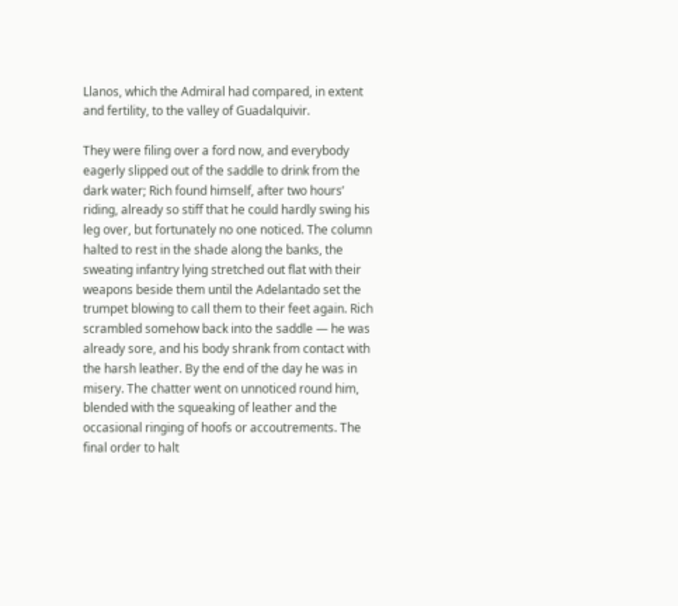Llanos, which the Admiral had compared, in extent and fertility, to the valley of Guadalquivir.

They were filing over a ford now, and everybody eagerly slipped out of the saddle to drink from the dark water; Rich found himself, after two hours’ riding, already so stiff that he could hardly swing his leg over, but fortunately no one noticed. The column halted to rest in the shade along the banks, the sweating infantry lying stretched out flat with their weapons beside them until the Adelantado set the trumpet blowing to call them to their feet again. Rich scrambled somehow back into the saddle — he was already sore, and his body shrank from contact with the harsh leather. By the end of the day he was in misery. The chatter went on unnoticed round him, blended with the squeaking of leather and the occasional ringing of hoofs or accoutrements. The final order to halt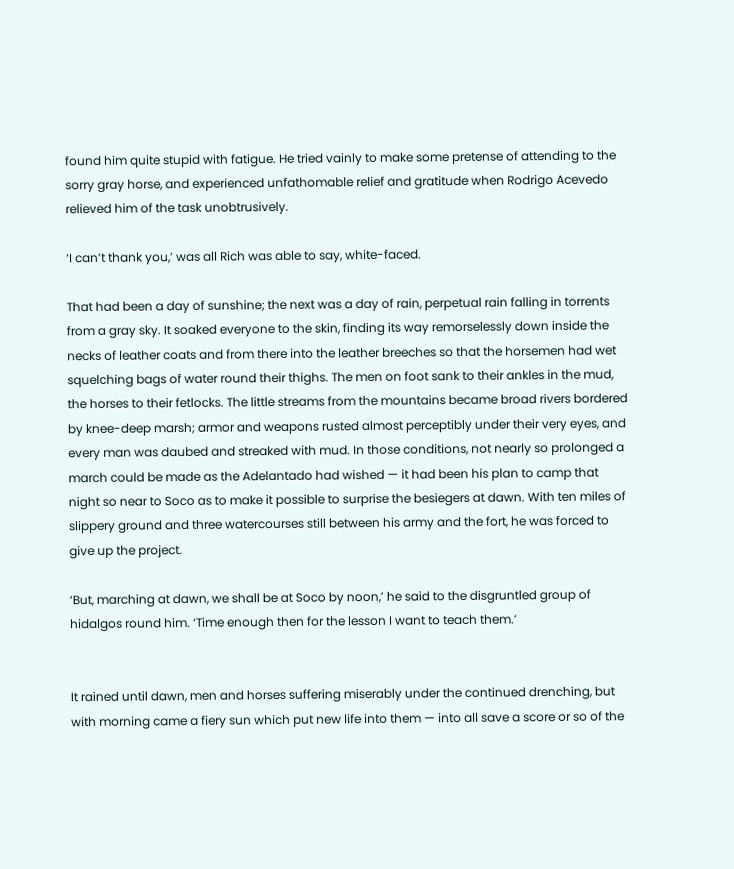found him quite stupid with fatigue. He tried vainly to make some pretense of attending to the sorry gray horse, and experienced unfathomable relief and gratitude when Rodrigo Acevedo relieved him of the task unobtrusively.

‘I can’t thank you,’ was all Rich was able to say, white-faced.

That had been a day of sunshine; the next was a day of rain, perpetual rain falling in torrents from a gray sky. It soaked everyone to the skin, finding its way remorselessly down inside the necks of leather coats and from there into the leather breeches so that the horsemen had wet squelching bags of water round their thighs. The men on foot sank to their ankles in the mud, the horses to their fetlocks. The little streams from the mountains became broad rivers bordered by knee-deep marsh; armor and weapons rusted almost perceptibly under their very eyes, and every man was daubed and streaked with mud. In those conditions, not nearly so prolonged a march could be made as the Adelantado had wished — it had been his plan to camp that night so near to Soco as to make it possible to surprise the besiegers at dawn. With ten miles of slippery ground and three watercourses still between his army and the fort, he was forced to give up the project.

‘But, marching at dawn, we shall be at Soco by noon,’ he said to the disgruntled group of hidalgos round him. ‘Time enough then for the lesson I want to teach them.’


It rained until dawn, men and horses suffering miserably under the continued drenching, but with morning came a fiery sun which put new life into them — into all save a score or so of the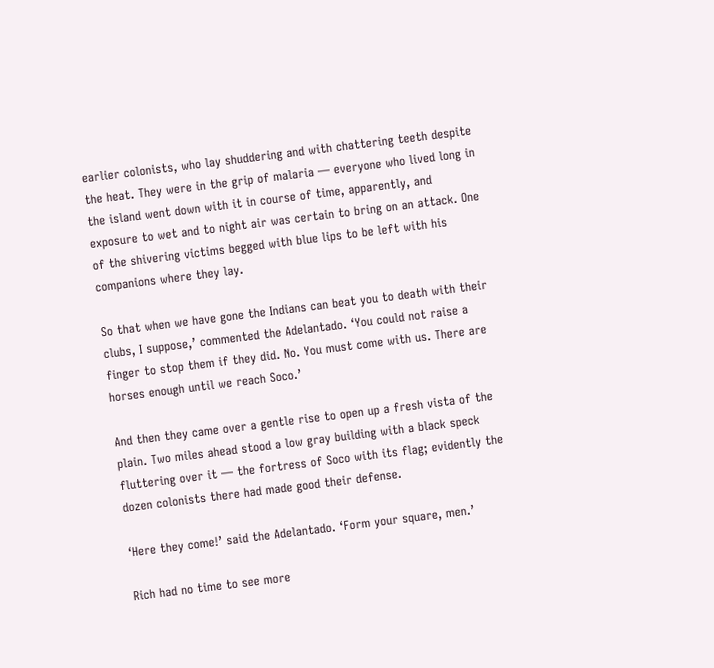earlier colonists, who lay shuddering and with chattering teeth despite the heat. They were in the grip of malaria — everyone who lived long in the island went down with it in course of time, apparently, and exposure to wet and to night air was certain to bring on an attack. One of the shivering victims begged with blue lips to be left with his companions where they lay.

So that when we have gone the Indians can beat you to death with their clubs, I suppose,’ commented the Adelantado. ‘You could not raise a finger to stop them if they did. No. You must come with us. There are horses enough until we reach Soco.’

And then they came over a gentle rise to open up a fresh vista of the plain. Two miles ahead stood a low gray building with a black speck fluttering over it — the fortress of Soco with its flag; evidently the dozen colonists there had made good their defense.

‘Here they come!’ said the Adelantado. ‘Form your square, men.’

Rich had no time to see more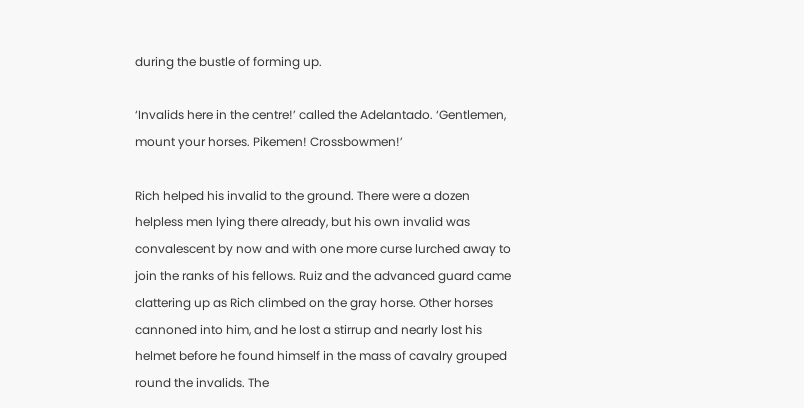during the bustle of forming up.

‘Invalids here in the centre!’ called the Adelantado. ‘Gentlemen, mount your horses. Pikemen! Crossbowmen!’

Rich helped his invalid to the ground. There were a dozen helpless men lying there already, but his own invalid was convalescent by now and with one more curse lurched away to join the ranks of his fellows. Ruiz and the advanced guard came clattering up as Rich climbed on the gray horse. Other horses cannoned into him, and he lost a stirrup and nearly lost his helmet before he found himself in the mass of cavalry grouped round the invalids. The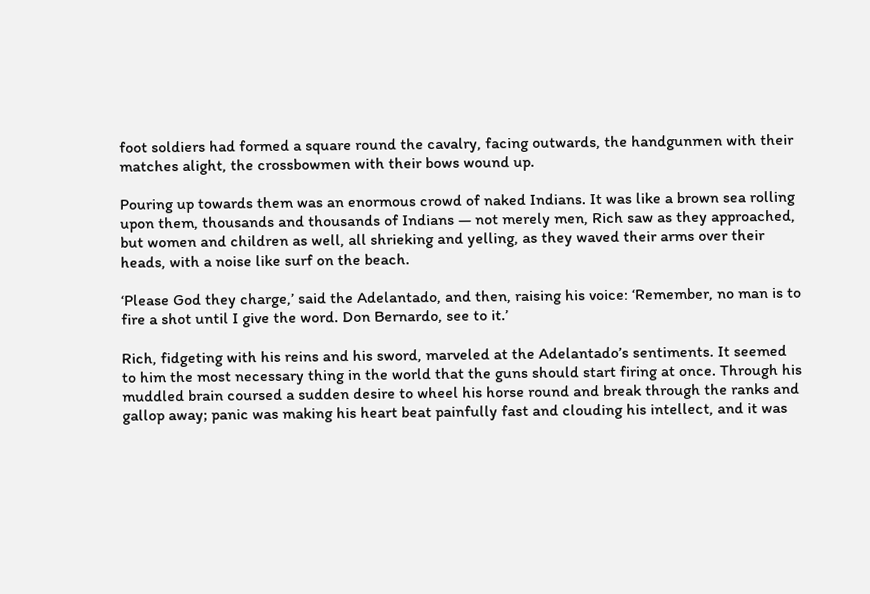foot soldiers had formed a square round the cavalry, facing outwards, the handgunmen with their matches alight, the crossbowmen with their bows wound up.

Pouring up towards them was an enormous crowd of naked Indians. It was like a brown sea rolling upon them, thousands and thousands of Indians — not merely men, Rich saw as they approached, but women and children as well, all shrieking and yelling, as they waved their arms over their heads, with a noise like surf on the beach.

‘Please God they charge,’ said the Adelantado, and then, raising his voice: ‘Remember, no man is to fire a shot until I give the word. Don Bernardo, see to it.’

Rich, fidgeting with his reins and his sword, marveled at the Adelantado’s sentiments. It seemed to him the most necessary thing in the world that the guns should start firing at once. Through his muddled brain coursed a sudden desire to wheel his horse round and break through the ranks and gallop away; panic was making his heart beat painfully fast and clouding his intellect, and it was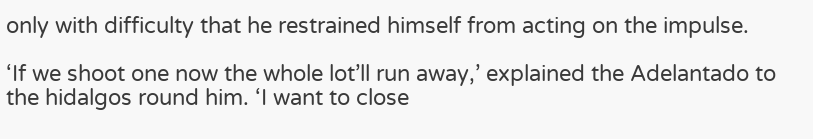only with difficulty that he restrained himself from acting on the impulse.

‘If we shoot one now the whole lot’ll run away,’ explained the Adelantado to the hidalgos round him. ‘I want to close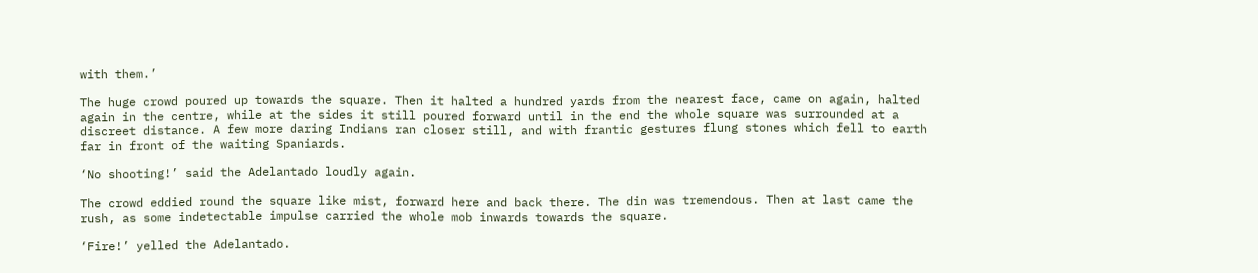with them.’

The huge crowd poured up towards the square. Then it halted a hundred yards from the nearest face, came on again, halted again in the centre, while at the sides it still poured forward until in the end the whole square was surrounded at a discreet distance. A few more daring Indians ran closer still, and with frantic gestures flung stones which fell to earth far in front of the waiting Spaniards.

‘No shooting!’ said the Adelantado loudly again.

The crowd eddied round the square like mist, forward here and back there. The din was tremendous. Then at last came the rush, as some indetectable impulse carried the whole mob inwards towards the square.

‘Fire!’ yelled the Adelantado.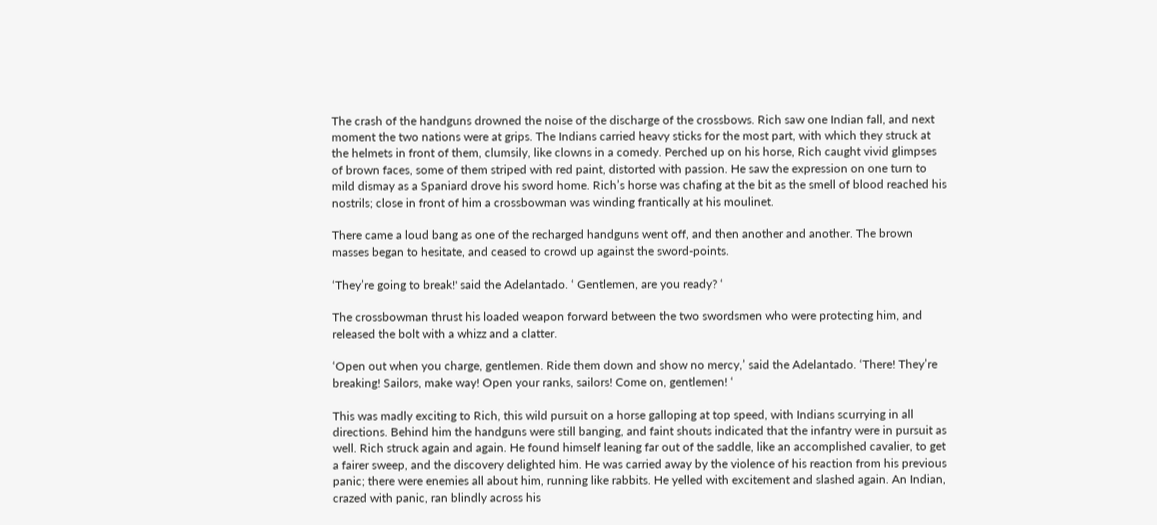The crash of the handguns drowned the noise of the discharge of the crossbows. Rich saw one Indian fall, and next moment the two nations were at grips. The Indians carried heavy sticks for the most part, with which they struck at the helmets in front of them, clumsily, like clowns in a comedy. Perched up on his horse, Rich caught vivid glimpses of brown faces, some of them striped with red paint, distorted with passion. He saw the expression on one turn to mild dismay as a Spaniard drove his sword home. Rich’s horse was chafing at the bit as the smell of blood reached his nostrils; close in front of him a crossbowman was winding frantically at his moulinet.

There came a loud bang as one of the recharged handguns went off, and then another and another. The brown masses began to hesitate, and ceased to crowd up against the sword-points.

‘They’re going to break!' said the Adelantado. ‘ Gentlemen, are you ready? ‘

The crossbowman thrust his loaded weapon forward between the two swordsmen who were protecting him, and released the bolt with a whizz and a clatter.

‘Open out when you charge, gentlemen. Ride them down and show no mercy,’ said the Adelantado. ‘There! They’re breaking! Sailors, make way! Open your ranks, sailors! Come on, gentlemen! ‘

This was madly exciting to Rich, this wild pursuit on a horse galloping at top speed, with Indians scurrying in all directions. Behind him the handguns were still banging, and faint shouts indicated that the infantry were in pursuit as well. Rich struck again and again. He found himself leaning far out of the saddle, like an accomplished cavalier, to get a fairer sweep, and the discovery delighted him. He was carried away by the violence of his reaction from his previous panic; there were enemies all about him, running like rabbits. He yelled with excitement and slashed again. An Indian, crazed with panic, ran blindly across his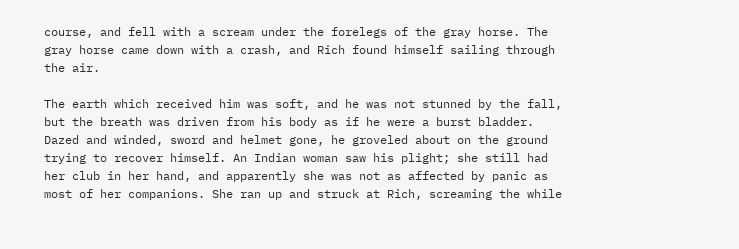course, and fell with a scream under the forelegs of the gray horse. The gray horse came down with a crash, and Rich found himself sailing through the air.

The earth which received him was soft, and he was not stunned by the fall, but the breath was driven from his body as if he were a burst bladder. Dazed and winded, sword and helmet gone, he groveled about on the ground trying to recover himself. An Indian woman saw his plight; she still had her club in her hand, and apparently she was not as affected by panic as most of her companions. She ran up and struck at Rich, screaming the while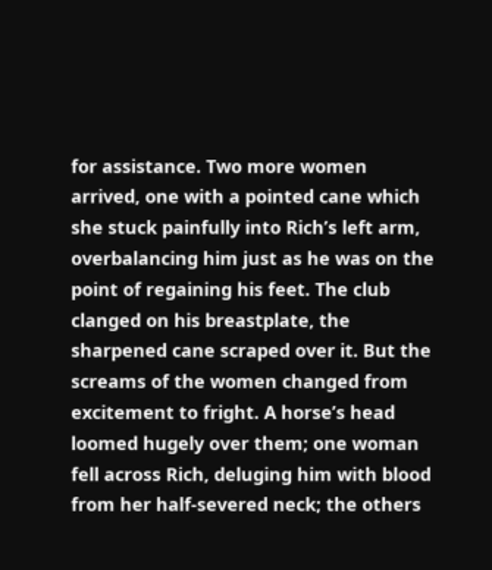for assistance. Two more women arrived, one with a pointed cane which she stuck painfully into Rich’s left arm, overbalancing him just as he was on the point of regaining his feet. The club clanged on his breastplate, the sharpened cane scraped over it. But the screams of the women changed from excitement to fright. A horse’s head loomed hugely over them; one woman fell across Rich, deluging him with blood from her half-severed neck; the others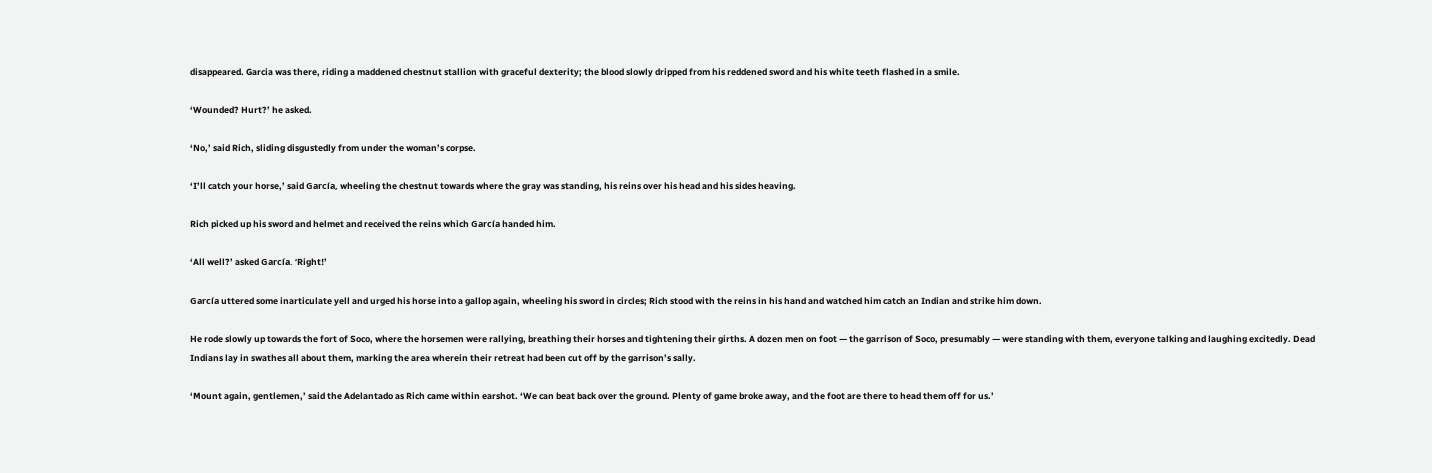disappeared. Garcia was there, riding a maddened chestnut stallion with graceful dexterity; the blood slowly dripped from his reddened sword and his white teeth flashed in a smile.

‘Wounded? Hurt?’ he asked.

‘No,’ said Rich, sliding disgustedly from under the woman’s corpse.

‘I’ll catch your horse,’ said García, wheeling the chestnut towards where the gray was standing, his reins over his head and his sides heaving.

Rich picked up his sword and helmet and received the reins which García handed him.

‘All well?’ asked García. ‘Right!’

García uttered some inarticulate yell and urged his horse into a gallop again, wheeling his sword in circles; Rich stood with the reins in his hand and watched him catch an Indian and strike him down.

He rode slowly up towards the fort of Soco, where the horsemen were rallying, breathing their horses and tightening their girths. A dozen men on foot — the garrison of Soco, presumably — were standing with them, everyone talking and laughing excitedly. Dead Indians lay in swathes all about them, marking the area wherein their retreat had been cut off by the garrison’s sally.

‘Mount again, gentlemen,’ said the Adelantado as Rich came within earshot. ‘We can beat back over the ground. Plenty of game broke away, and the foot are there to head them off for us.’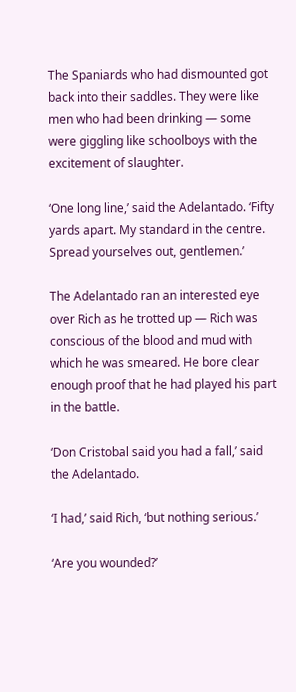The Spaniards who had dismounted got back into their saddles. They were like men who had been drinking — some were giggling like schoolboys with the excitement of slaughter.

‘One long line,’ said the Adelantado. ‘Fifty yards apart. My standard in the centre. Spread yourselves out, gentlemen.’

The Adelantado ran an interested eye over Rich as he trotted up — Rich was conscious of the blood and mud with which he was smeared. He bore clear enough proof that he had played his part in the battle.

‘Don Cristobal said you had a fall,’ said the Adelantado.

‘I had,’ said Rich, ‘but nothing serious.’

‘Are you wounded?’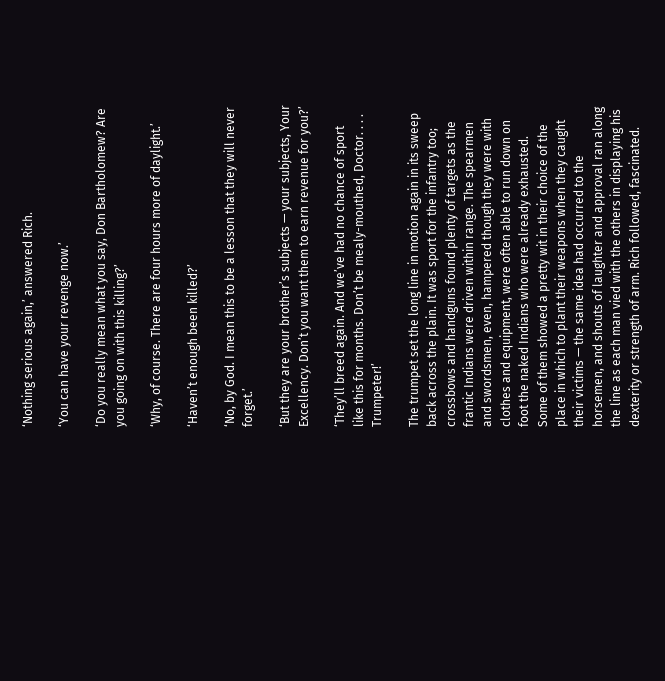‘Nothing serious again,’ answered Rich.

‘You can have your revenge now.’

‘Do you really mean what you say, Don Bartholomew? Are you going on with this killing?’

‘Why, of course. There are four hours more of daylight.’

‘Haven’t enough been killed?’

‘No, by God. I mean this to be a lesson that they will never forget.’

‘But they are your brother’s subjects — your subjects, Your Excellency. Don’t you want them to earn revenue for you?’

‘They’ll breed again. And we’ve had no chance of sport like this for months. Don’t be mealy-mouthed, Doctor. . . . Trumpeter!’

The trumpet set the long line in motion again in its sweep back across the plain. It was sport for the infantry too; crossbows and handguns found plenty of targets as the frantic Indians were driven within range. The spearmen and swordsmen, even, hampered though they were with clothes and equipment, were often able to run down on foot the naked Indians who were already exhausted. Some of them showed a pretty wit in their choice of the place in which to plant their weapons when they caught their victims — the same idea had occurred to the horsemen, and shouts of laughter and approval ran along the line as each man vied with the others in displaying his dexterity or strength of arm. Rich followed, fascinated.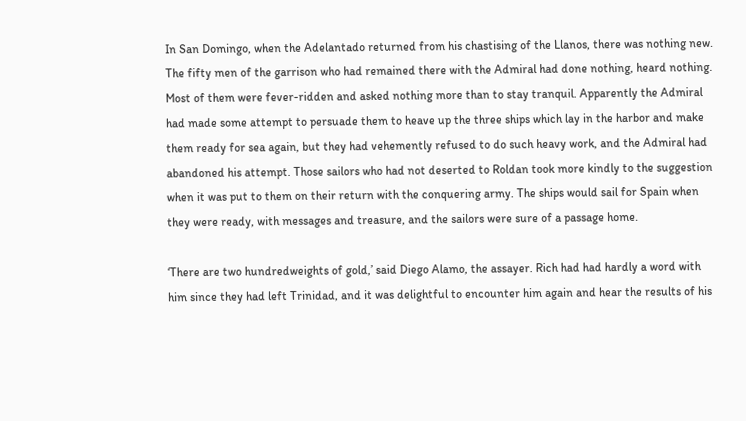In San Domingo, when the Adelantado returned from his chastising of the Llanos, there was nothing new. The fifty men of the garrison who had remained there with the Admiral had done nothing, heard nothing. Most of them were fever-ridden and asked nothing more than to stay tranquil. Apparently the Admiral had made some attempt to persuade them to heave up the three ships which lay in the harbor and make them ready for sea again, but they had vehemently refused to do such heavy work, and the Admiral had abandoned his attempt. Those sailors who had not deserted to Roldan took more kindly to the suggestion when it was put to them on their return with the conquering army. The ships would sail for Spain when they were ready, with messages and treasure, and the sailors were sure of a passage home.

‘There are two hundredweights of gold,’ said Diego Alamo, the assayer. Rich had had hardly a word with him since they had left Trinidad, and it was delightful to encounter him again and hear the results of his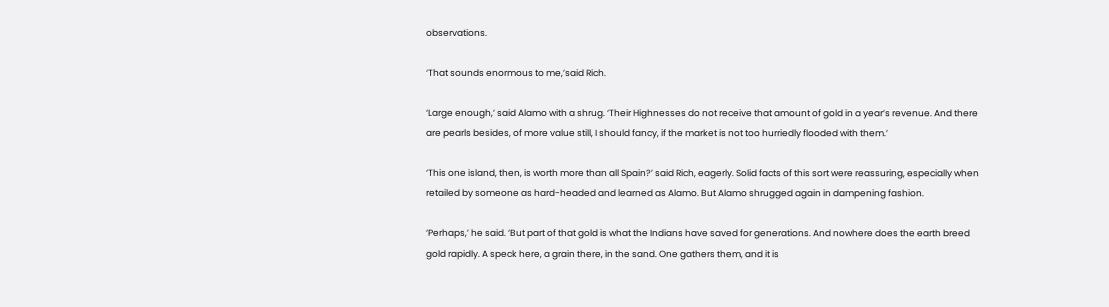observations.

‘That sounds enormous to me,’said Rich.

‘Large enough,’ said Alamo with a shrug. ‘Their Highnesses do not receive that amount of gold in a year’s revenue. And there are pearls besides, of more value still, I should fancy, if the market is not too hurriedly flooded with them.’

‘This one island, then, is worth more than all Spain?’ said Rich, eagerly. Solid facts of this sort were reassuring, especially when retailed by someone as hard-headed and learned as Alamo. But Alamo shrugged again in dampening fashion.

‘Perhaps,’ he said. ‘But part of that gold is what the Indians have saved for generations. And nowhere does the earth breed gold rapidly. A speck here, a grain there, in the sand. One gathers them, and it is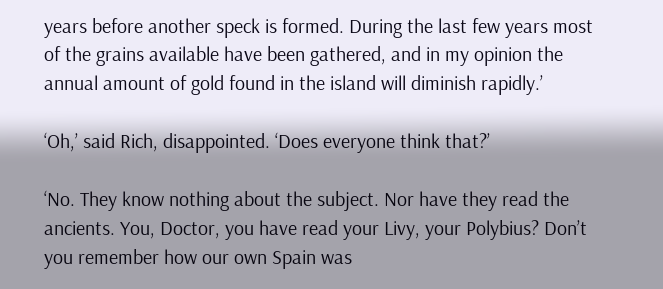years before another speck is formed. During the last few years most of the grains available have been gathered, and in my opinion the annual amount of gold found in the island will diminish rapidly.’

‘Oh,’ said Rich, disappointed. ‘Does everyone think that?’

‘No. They know nothing about the subject. Nor have they read the ancients. You, Doctor, you have read your Livy, your Polybius? Don’t you remember how our own Spain was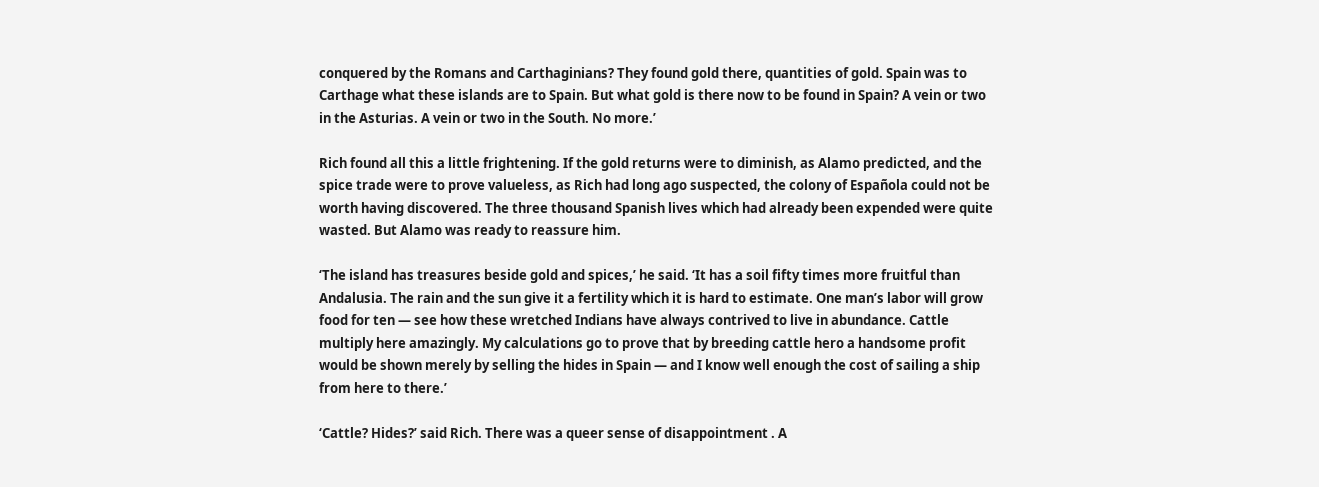conquered by the Romans and Carthaginians? They found gold there, quantities of gold. Spain was to Carthage what these islands are to Spain. But what gold is there now to be found in Spain? A vein or two in the Asturias. A vein or two in the South. No more.’

Rich found all this a little frightening. If the gold returns were to diminish, as Alamo predicted, and the spice trade were to prove valueless, as Rich had long ago suspected, the colony of Española could not be worth having discovered. The three thousand Spanish lives which had already been expended were quite wasted. But Alamo was ready to reassure him.

‘The island has treasures beside gold and spices,’ he said. ‘It has a soil fifty times more fruitful than Andalusia. The rain and the sun give it a fertility which it is hard to estimate. One man’s labor will grow food for ten — see how these wretched Indians have always contrived to live in abundance. Cattle multiply here amazingly. My calculations go to prove that by breeding cattle hero a handsome profit would be shown merely by selling the hides in Spain — and I know well enough the cost of sailing a ship from here to there.’

‘Cattle? Hides?’ said Rich. There was a queer sense of disappointment . A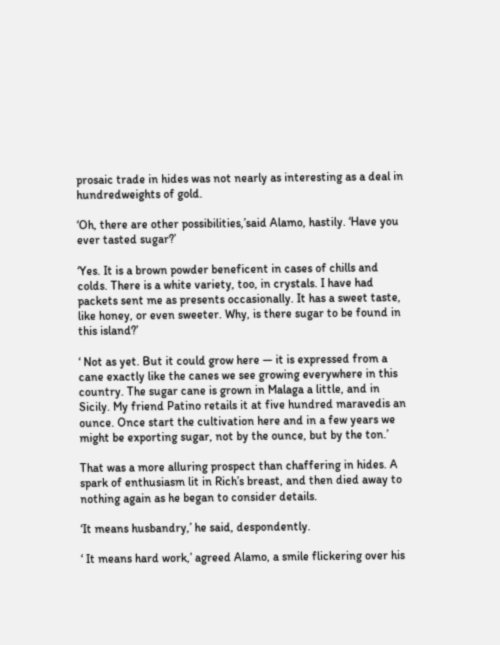prosaic trade in hides was not nearly as interesting as a deal in hundredweights of gold.

‘Oh, there are other possibilities,’said Alamo, hastily. ‘Have you ever tasted sugar?’

‘Yes. It is a brown powder beneficent in cases of chills and colds. There is a white variety, too, in crystals. I have had packets sent me as presents occasionally. It has a sweet taste, like honey, or even sweeter. Why, is there sugar to be found in this island?’

‘ Not as yet. But it could grow here — it is expressed from a cane exactly like the canes we see growing everywhere in this country. The sugar cane is grown in Malaga a little, and in Sicily. My friend Patino retails it at five hundred maravedis an ounce. Once start the cultivation here and in a few years we might be exporting sugar, not by the ounce, but by the ton.’

That was a more alluring prospect than chaffering in hides. A spark of enthusiasm lit in Rich’s breast, and then died away to nothing again as he began to consider details.

‘It means husbandry,’ he said, despondently.

‘ It means hard work,’ agreed Alamo, a smile flickering over his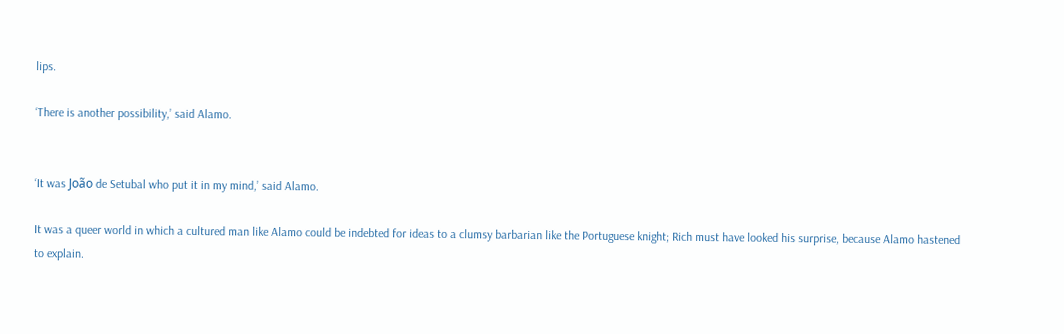lips.

‘There is another possibility,’ said Alamo.


‘It was João de Setubal who put it in my mind,’ said Alamo.

It was a queer world in which a cultured man like Alamo could be indebted for ideas to a clumsy barbarian like the Portuguese knight; Rich must have looked his surprise, because Alamo hastened to explain.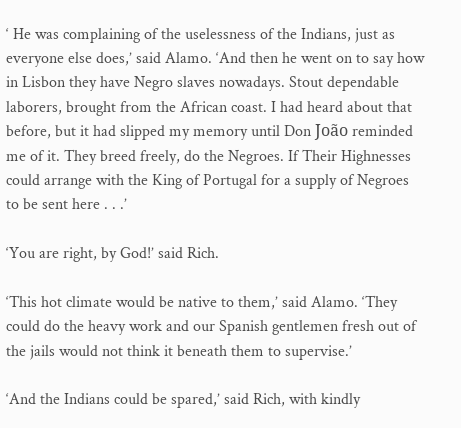‘ He was complaining of the uselessness of the Indians, just as everyone else does,’ said Alamo. ‘And then he went on to say how in Lisbon they have Negro slaves nowadays. Stout dependable laborers, brought from the African coast. I had heard about that before, but it had slipped my memory until Don João reminded me of it. They breed freely, do the Negroes. If Their Highnesses could arrange with the King of Portugal for a supply of Negroes to be sent here . . .’

‘You are right, by God!’ said Rich.

‘This hot climate would be native to them,’ said Alamo. ‘They could do the heavy work and our Spanish gentlemen fresh out of the jails would not think it beneath them to supervise.’

‘And the Indians could be spared,’ said Rich, with kindly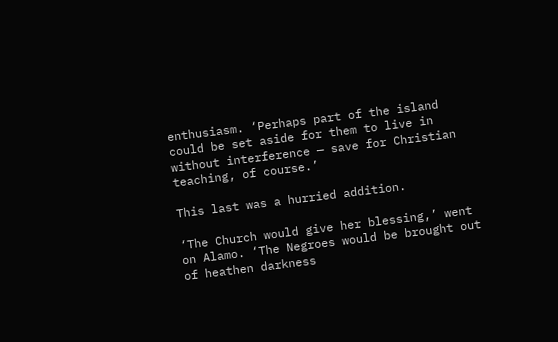enthusiasm. ‘Perhaps part of the island could be set aside for them to live in without interference — save for Christian teaching, of course.’

This last was a hurried addition.

‘The Church would give her blessing,’ went on Alamo. ‘The Negroes would be brought out of heathen darkness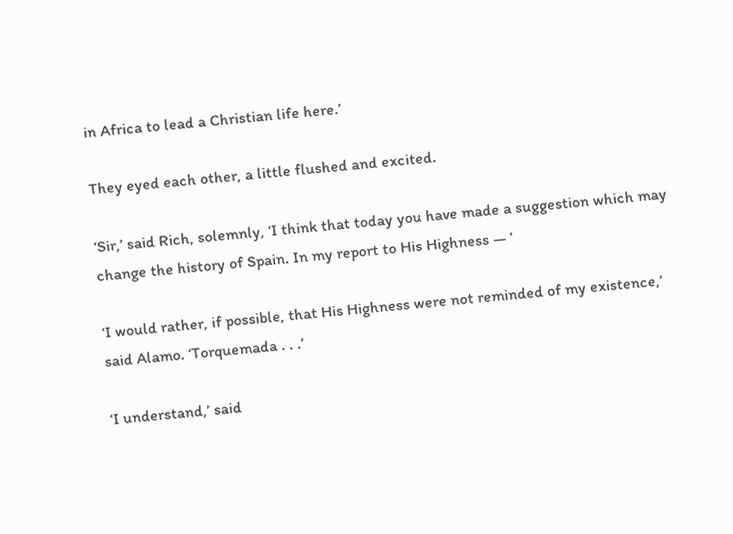in Africa to lead a Christian life here.’

They eyed each other, a little flushed and excited.

‘Sir,’ said Rich, solemnly, ‘I think that today you have made a suggestion which may change the history of Spain. In my report to His Highness — ‘

‘I would rather, if possible, that His Highness were not reminded of my existence,’ said Alamo. ‘Torquemada . . .’

‘I understand,’ said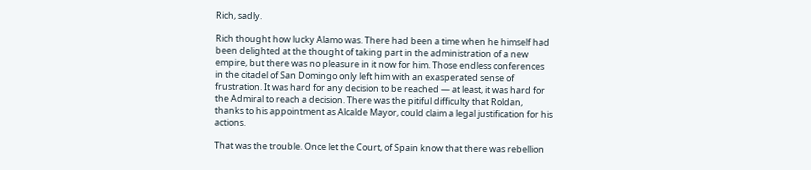Rich, sadly.

Rich thought how lucky Alamo was. There had been a time when he himself had been delighted at the thought of taking part in the administration of a new empire, but there was no pleasure in it now for him. Those endless conferences in the citadel of San Domingo only left him with an exasperated sense of frustration. It was hard for any decision to be reached — at least, it was hard for the Admiral to reach a decision. There was the pitiful difficulty that Roldan, thanks to his appointment as Alcalde Mayor, could claim a legal justification for his actions.

That was the trouble. Once let the Court, of Spain know that there was rebellion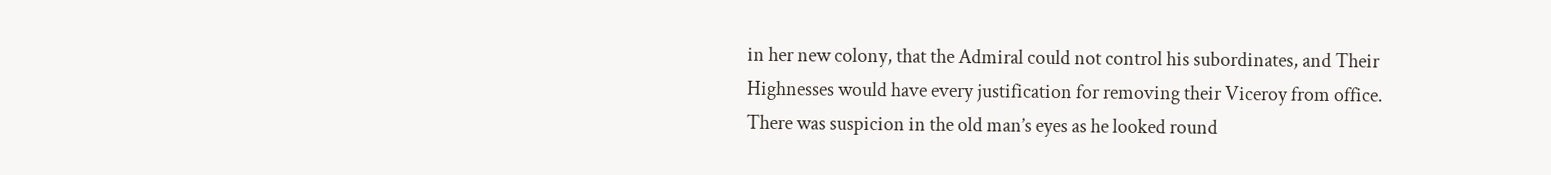in her new colony, that the Admiral could not control his subordinates, and Their Highnesses would have every justification for removing their Viceroy from office. There was suspicion in the old man’s eyes as he looked round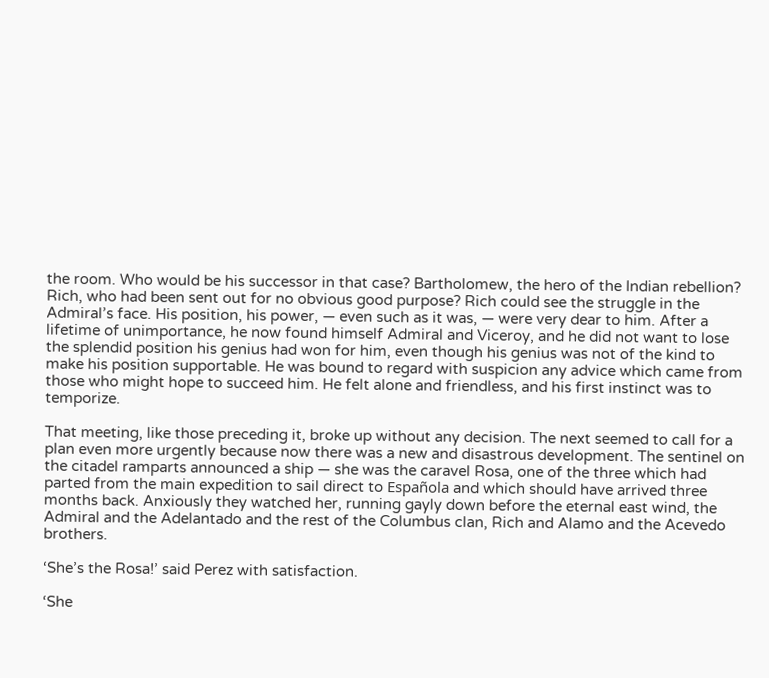the room. Who would be his successor in that case? Bartholomew, the hero of the Indian rebellion? Rich, who had been sent out for no obvious good purpose? Rich could see the struggle in the Admiral’s face. His position, his power, — even such as it was, — were very dear to him. After a lifetime of unimportance, he now found himself Admiral and Viceroy, and he did not want to lose the splendid position his genius had won for him, even though his genius was not of the kind to make his position supportable. He was bound to regard with suspicion any advice which came from those who might hope to succeed him. He felt alone and friendless, and his first instinct was to temporize.

That meeting, like those preceding it, broke up without any decision. The next seemed to call for a plan even more urgently because now there was a new and disastrous development. The sentinel on the citadel ramparts announced a ship — she was the caravel Rosa, one of the three which had parted from the main expedition to sail direct to Española and which should have arrived three months back. Anxiously they watched her, running gayly down before the eternal east wind, the Admiral and the Adelantado and the rest of the Columbus clan, Rich and Alamo and the Acevedo brothers.

‘She’s the Rosa!’ said Perez with satisfaction.

‘She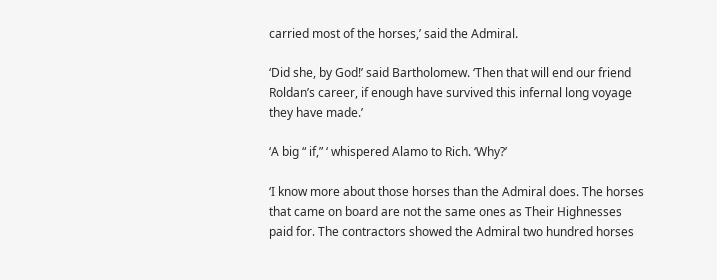carried most of the horses,’ said the Admiral.

‘Did she, by God!’ said Bartholomew. ‘Then that will end our friend Roldan’s career, if enough have survived this infernal long voyage they have made.’

‘A big “ if,” ‘ whispered Alamo to Rich. ‘Why?’

‘I know more about those horses than the Admiral does. The horses that came on board are not the same ones as Their Highnesses paid for. The contractors showed the Admiral two hundred horses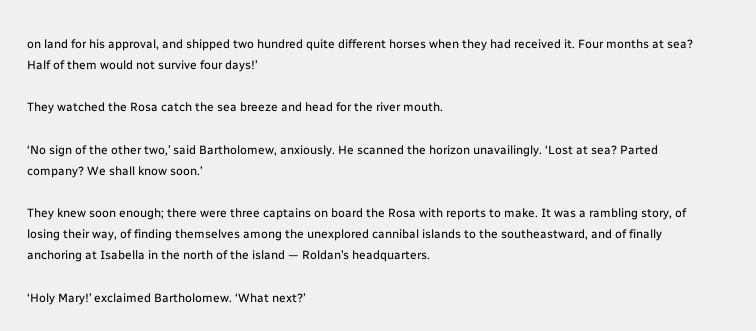on land for his approval, and shipped two hundred quite different horses when they had received it. Four months at sea? Half of them would not survive four days!’

They watched the Rosa catch the sea breeze and head for the river mouth.

‘No sign of the other two,’ said Bartholomew, anxiously. He scanned the horizon unavailingly. ‘Lost at sea? Parted company? We shall know soon.’

They knew soon enough; there were three captains on board the Rosa with reports to make. It was a rambling story, of losing their way, of finding themselves among the unexplored cannibal islands to the southeastward, and of finally anchoring at Isabella in the north of the island — Roldan’s headquarters.

‘Holy Mary!’ exclaimed Bartholomew. ‘What next?’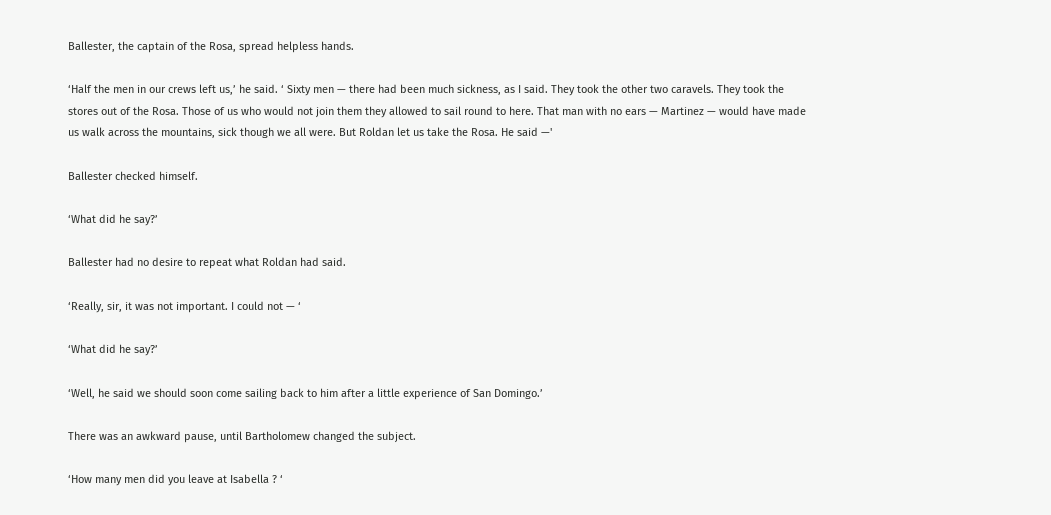Ballester, the captain of the Rosa, spread helpless hands.

‘Half the men in our crews left us,’ he said. ‘ Sixty men — there had been much sickness, as I said. They took the other two caravels. They took the stores out of the Rosa. Those of us who would not join them they allowed to sail round to here. That man with no ears — Martinez — would have made us walk across the mountains, sick though we all were. But Roldan let us take the Rosa. He said —'

Ballester checked himself.

‘What did he say?’

Ballester had no desire to repeat what Roldan had said.

‘Really, sir, it was not important. I could not — ‘

‘What did he say?’

‘Well, he said we should soon come sailing back to him after a little experience of San Domingo.’

There was an awkward pause, until Bartholomew changed the subject.

‘How many men did you leave at Isabella ? ‘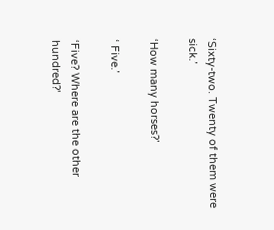‘Sixty-two. Twenty of them were sick.’

‘How many horses?’

‘ Five.’

‘Five? Where are the other hundred?'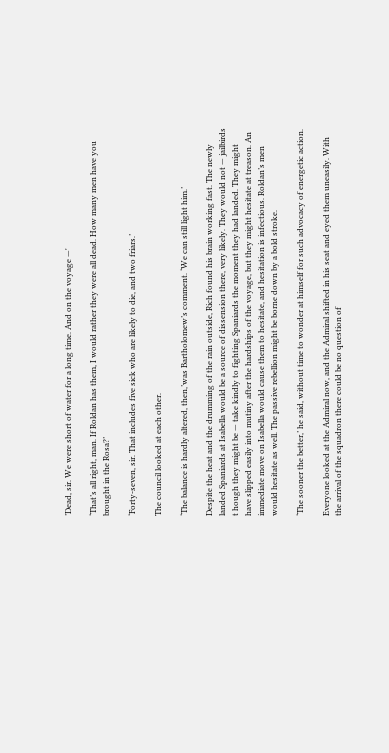’Dead, sir. We were short of water for a long time. And on the voyage —'

‘That’s all right, man. If Roldan has them, I would rather they were all dead. How many men have you brought in the Rosa?’

‘Forty-seven, sir. That includes five sick who are likely to die, and two friars.’

The council looked at each other.

‘The balance is hardly altered, then,’was Bartholomew’s comment. ‘We can still light him.’

Despite the heat and the drumming of the rain outside, Rich found his brain working fast. The newly landed Spaniards at Isabella would be a source of dissension there, very likely. They would not — jailbirds t hough they might be — take kindly to fighting Spaniards the moment they had landed. They might have slipped easily into mutiny after the hardships of the voyage, but they might hesitate at treason. An immediate move on Isabella would cause them to hesitate, and hesitation is infectious. Roldan’s men would hesitate as well. The passive rebellion might be borne down by a bold stroke.

‘The sooner the better,’ he said, without time to wonder at himself for such advocacy of energetic action.

Everyone looked at the Admiral now, and the Admiral shifted in his seat and eyed them uneasily. With the arrival of the squadron there could be no question of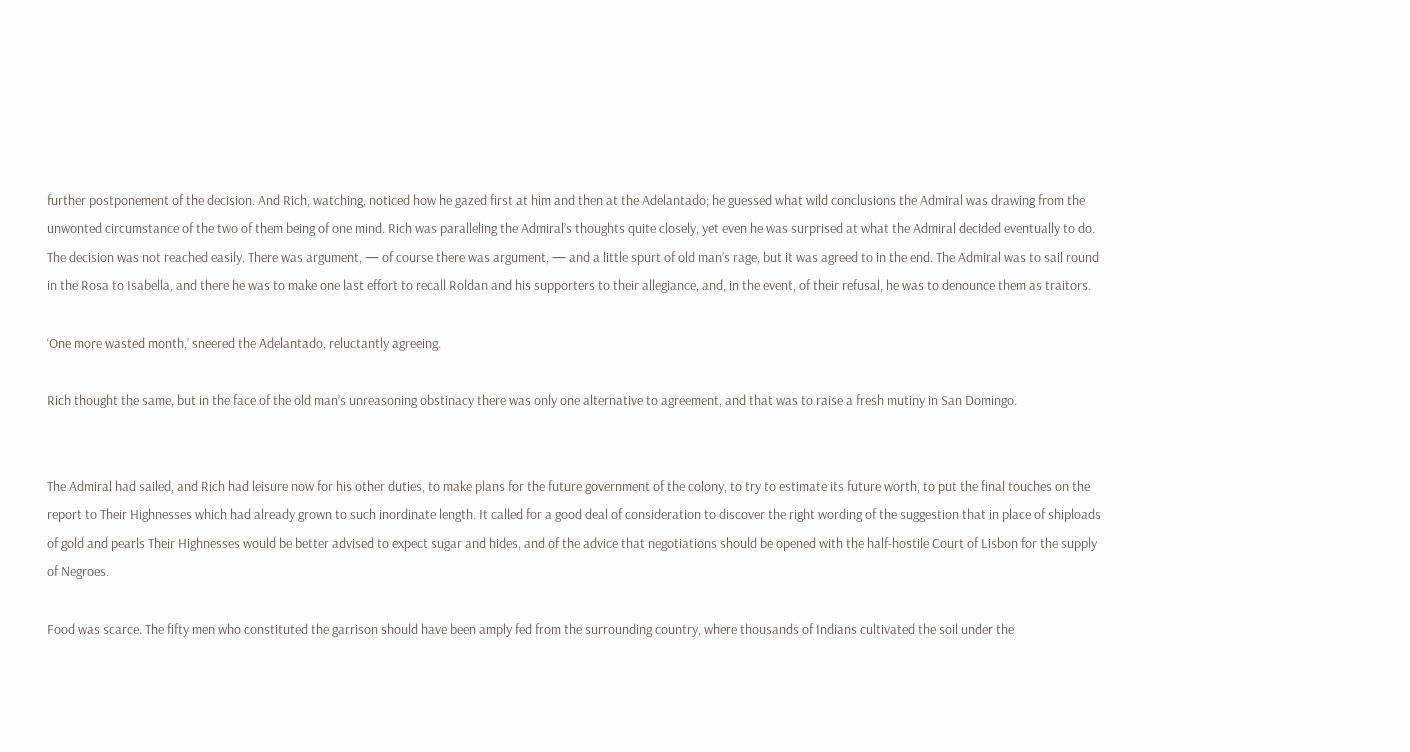further postponement of the decision. And Rich, watching, noticed how he gazed first at him and then at the Adelantado; he guessed what wild conclusions the Admiral was drawing from the unwonted circumstance of the two of them being of one mind. Rich was paralleling the Admiral’s thoughts quite closely, yet even he was surprised at what the Admiral decided eventually to do. The decision was not reached easily. There was argument, — of course there was argument, — and a little spurt of old man’s rage, but it was agreed to in the end. The Admiral was to sail round in the Rosa to Isabella, and there he was to make one last effort to recall Roldan and his supporters to their allegiance, and, in the event, of their refusal, he was to denounce them as traitors.

‘One more wasted month,’ sneered the Adelantado, reluctantly agreeing.

Rich thought the same, but in the face of the old man’s unreasoning obstinacy there was only one alternative to agreement, and that was to raise a fresh mutiny in San Domingo.


The Admiral had sailed, and Rich had leisure now for his other duties, to make plans for the future government of the colony, to try to estimate its future worth, to put the final touches on the report to Their Highnesses which had already grown to such inordinate length. It called for a good deal of consideration to discover the right wording of the suggestion that in place of shiploads of gold and pearls Their Highnesses would be better advised to expect sugar and hides, and of the advice that negotiations should be opened with the half-hostile Court of Lisbon for the supply of Negroes.

Food was scarce. The fifty men who constituted the garrison should have been amply fed from the surrounding country, where thousands of Indians cultivated the soil under the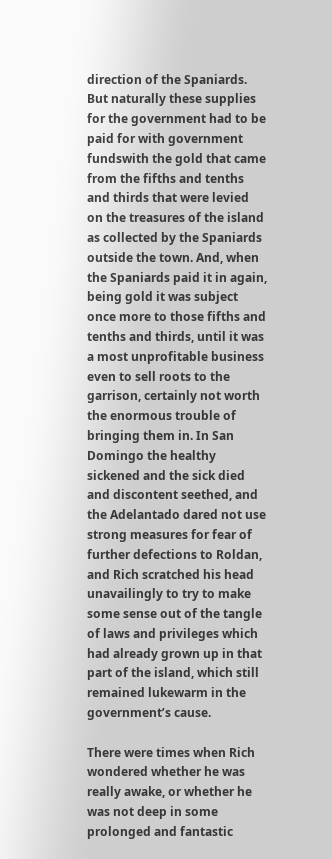direction of the Spaniards. But naturally these supplies for the government had to be paid for with government fundswith the gold that came from the fifths and tenths and thirds that were levied on the treasures of the island as collected by the Spaniards outside the town. And, when the Spaniards paid it in again, being gold it was subject once more to those fifths and tenths and thirds, until it was a most unprofitable business even to sell roots to the garrison, certainly not worth the enormous trouble of bringing them in. In San Domingo the healthy sickened and the sick died and discontent seethed, and the Adelantado dared not use strong measures for fear of further defections to Roldan, and Rich scratched his head unavailingly to try to make some sense out of the tangle of laws and privileges which had already grown up in that part of the island, which still remained lukewarm in the government’s cause.

There were times when Rich wondered whether he was really awake, or whether he was not deep in some prolonged and fantastic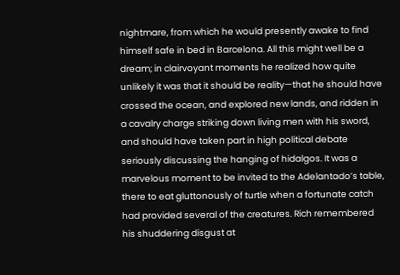nightmare, from which he would presently awake to find himself safe in bed in Barcelona. All this might well be a dream; in clairvoyant moments he realized how quite unlikely it was that it should be reality—that he should have crossed the ocean, and explored new lands, and ridden in a cavalry charge striking down living men with his sword, and should have taken part in high political debate seriously discussing the hanging of hidalgos. It was a marvelous moment to be invited to the Adelantado’s table, there to eat gluttonously of turtle when a fortunate catch had provided several of the creatures. Rich remembered his shuddering disgust at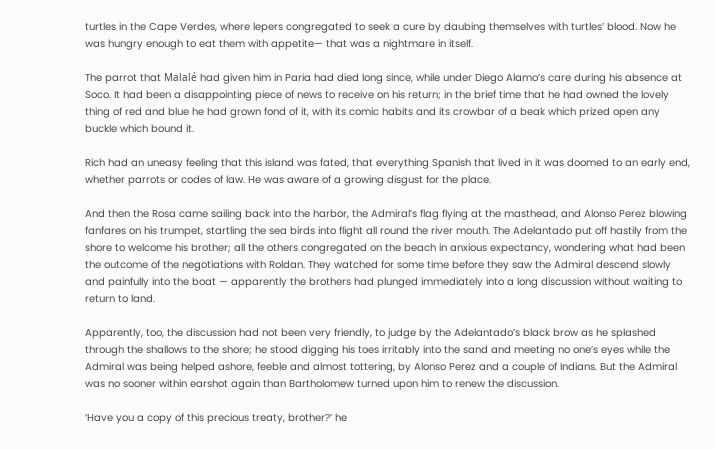turtles in the Cape Verdes, where lepers congregated to seek a cure by daubing themselves with turtles’ blood. Now he was hungry enough to eat them with appetite— that was a nightmare in itself.

The parrot that Malalé had given him in Paria had died long since, while under Diego Alamo’s care during his absence at Soco. It had been a disappointing piece of news to receive on his return; in the brief time that he had owned the lovely thing of red and blue he had grown fond of it, with its comic habits and its crowbar of a beak which prized open any buckle which bound it.

Rich had an uneasy feeling that this island was fated, that everything Spanish that lived in it was doomed to an early end, whether parrots or codes of law. He was aware of a growing disgust for the place.

And then the Rosa came sailing back into the harbor, the Admiral’s flag flying at the masthead, and Alonso Perez blowing fanfares on his trumpet, startling the sea birds into flight all round the river mouth. The Adelantado put off hastily from the shore to welcome his brother; all the others congregated on the beach in anxious expectancy, wondering what had been the outcome of the negotiations with Roldan. They watched for some time before they saw the Admiral descend slowly and painfully into the boat — apparently the brothers had plunged immediately into a long discussion without waiting to return to land.

Apparently, too, the discussion had not been very friendly, to judge by the Adelantado’s black brow as he splashed through the shallows to the shore; he stood digging his toes irritably into the sand and meeting no one’s eyes while the Admiral was being helped ashore, feeble and almost tottering, by Alonso Perez and a couple of Indians. But the Admiral was no sooner within earshot again than Bartholomew turned upon him to renew the discussion.

‘Have you a copy of this precious treaty, brother?’ he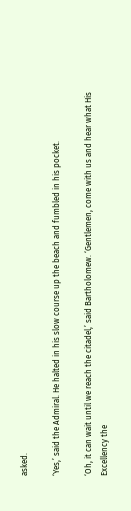asked.

‘Yes,’ said the Admiral. He halted in his slow course up the beach and fumbled in his pocket.

‘Oh, it can wait until we reach the citadel,’ said Bartholomew. ‘Gentlemen, come with us and hear what His Excellency the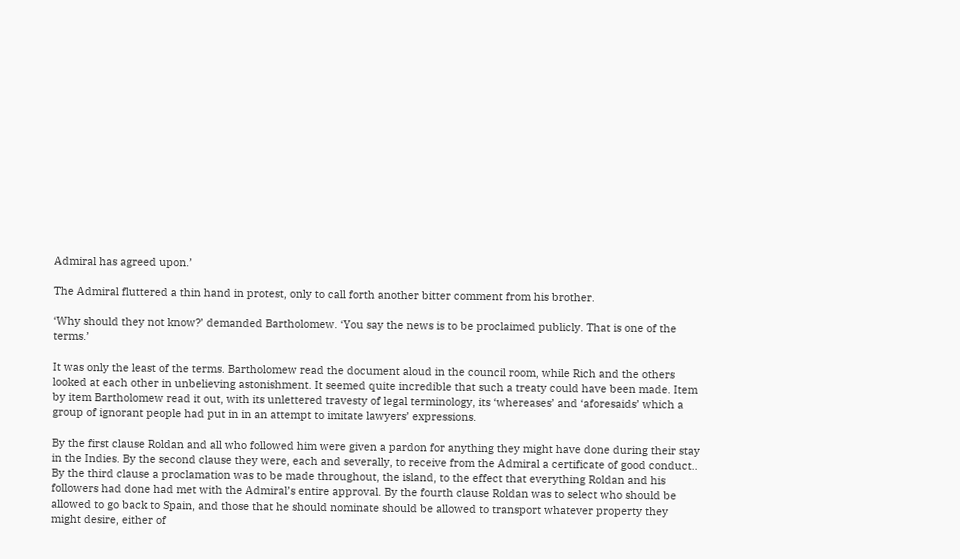Admiral has agreed upon.’

The Admiral fluttered a thin hand in protest, only to call forth another bitter comment from his brother.

‘Why should they not know?’ demanded Bartholomew. ‘You say the news is to be proclaimed publicly. That is one of the terms.’

It was only the least of the terms. Bartholomew read the document aloud in the council room, while Rich and the others looked at each other in unbelieving astonishment. It seemed quite incredible that such a treaty could have been made. Item by item Bartholomew read it out, with its unlettered travesty of legal terminology, its ‘whereases’ and ‘aforesaids’ which a group of ignorant people had put in in an attempt to imitate lawyers’ expressions.

By the first clause Roldan and all who followed him were given a pardon for anything they might have done during their stay in the Indies. By the second clause they were, each and severally, to receive from the Admiral a certificate of good conduct.. By the third clause a proclamation was to be made throughout, the island, to the effect that everything Roldan and his followers had done had met with the Admiral’s entire approval. By the fourth clause Roldan was to select who should be allowed to go back to Spain, and those that he should nominate should be allowed to transport whatever property they might desire, either of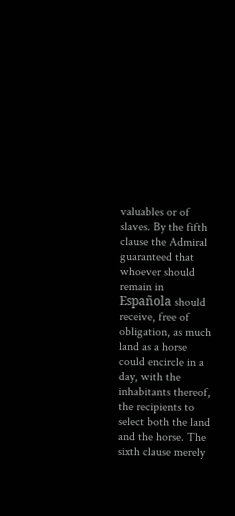valuables or of slaves. By the fifth clause the Admiral guaranteed that whoever should remain in Española should receive, free of obligation, as much land as a horse could encircle in a day, with the inhabitants thereof, the recipients to select both the land and the horse. The sixth clause merely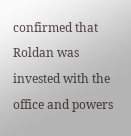confirmed that Roldan was invested with the office and powers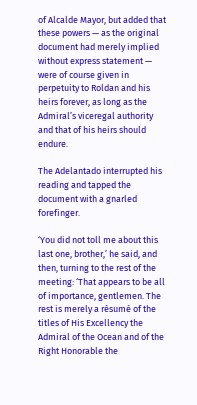of Alcalde Mayor, but added that these powers — as the original document had merely implied without express statement — were of course given in perpetuity to Roldan and his heirs forever, as long as the Admiral’s viceregal authority and that of his heirs should endure.

The Adelantado interrupted his reading and tapped the document with a gnarled forefinger.

‘You did not toll me about this last one, brother,’ he said, and then, turning to the rest of the meeting: ‘That appears to be all of importance, gentlemen. The rest is merely a résumé of the titles of His Excellency the Admiral of the Ocean and of the Right Honorable the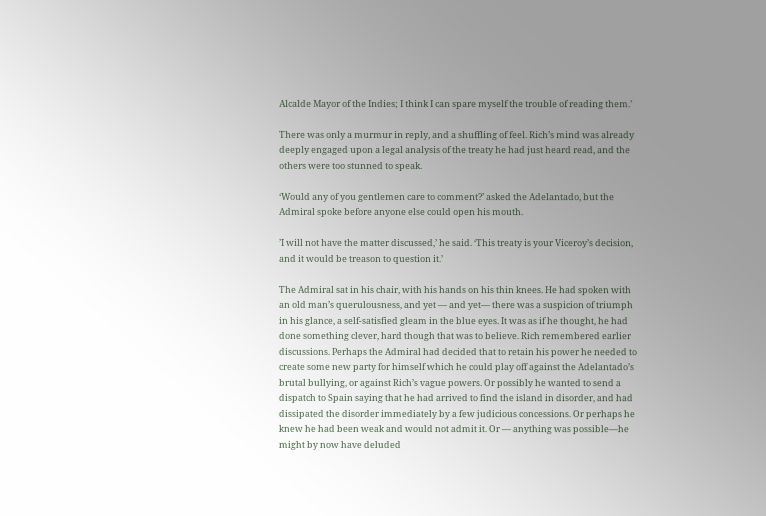Alcalde Mayor of the Indies; I think I can spare myself the trouble of reading them.’

There was only a murmur in reply, and a shuffling of feel. Rich’s mind was already deeply engaged upon a legal analysis of the treaty he had just heard read, and the others were too stunned to speak.

‘Would any of you gentlemen care to comment?’ asked the Adelantado, but the Admiral spoke before anyone else could open his mouth.

’I will not have the matter discussed,’ he said. ‘This treaty is your Viceroy’s decision, and it would be treason to question it.’

The Admiral sat in his chair, with his hands on his thin knees. He had spoken with an old man’s querulousness, and yet — and yet— there was a suspicion of triumph in his glance, a self-satisfied gleam in the blue eyes. It was as if he thought, he had done something clever, hard though that was to believe. Rich remembered earlier discussions. Perhaps the Admiral had decided that to retain his power he needed to create some new party for himself which he could play off against the Adelantado’s brutal bullying, or against Rich’s vague powers. Or possibly he wanted to send a dispatch to Spain saying that he had arrived to find the island in disorder, and had dissipated the disorder immediately by a few judicious concessions. Or perhaps he knew he had been weak and would not admit it. Or — anything was possible—he might by now have deluded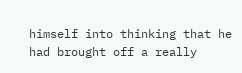himself into thinking that he had brought off a really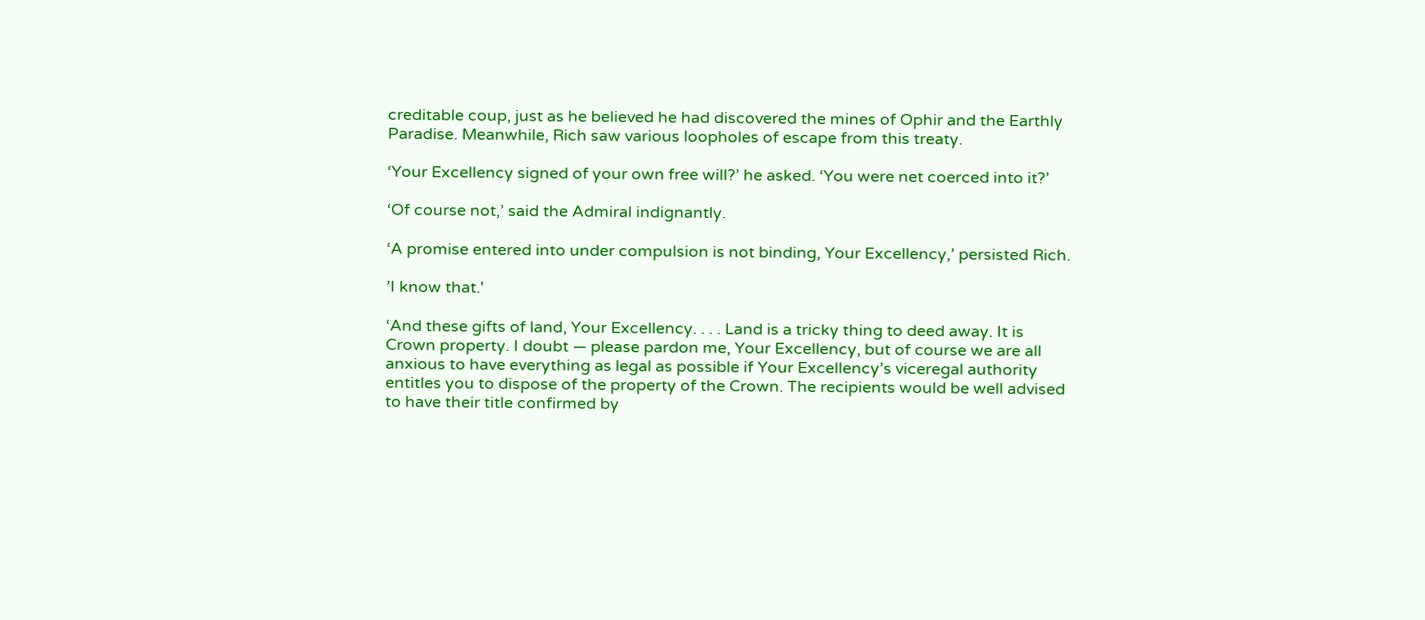creditable coup, just as he believed he had discovered the mines of Ophir and the Earthly Paradise. Meanwhile, Rich saw various loopholes of escape from this treaty.

‘Your Excellency signed of your own free will?’ he asked. ‘You were net coerced into it?’

‘Of course not,’ said the Admiral indignantly.

‘A promise entered into under compulsion is not binding, Your Excellency,’ persisted Rich.

’I know that.'

‘And these gifts of land, Your Excellency. . . . Land is a tricky thing to deed away. It is Crown property. I doubt — please pardon me, Your Excellency, but of course we are all anxious to have everything as legal as possible if Your Excellency’s viceregal authority entitles you to dispose of the property of the Crown. The recipients would be well advised to have their title confirmed by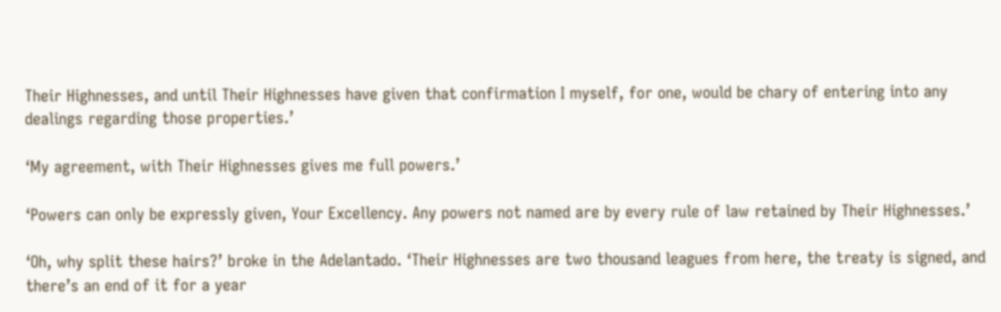Their Highnesses, and until Their Highnesses have given that confirmation I myself, for one, would be chary of entering into any dealings regarding those properties.’

‘My agreement, with Their Highnesses gives me full powers.’

‘Powers can only be expressly given, Your Excellency. Any powers not named are by every rule of law retained by Their Highnesses.’

‘Oh, why split these hairs?’ broke in the Adelantado. ‘Their Highnesses are two thousand leagues from here, the treaty is signed, and there’s an end of it for a year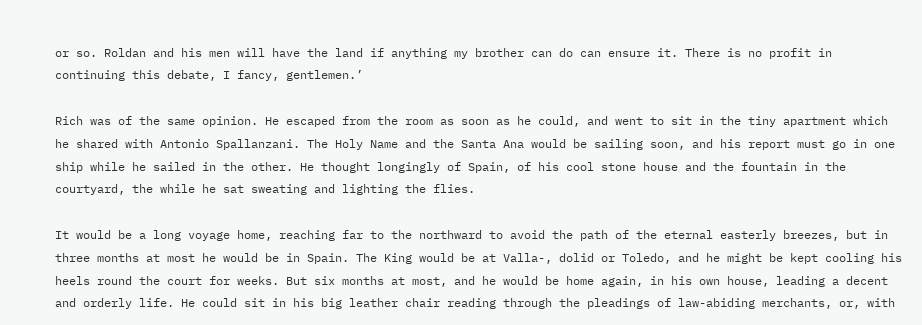or so. Roldan and his men will have the land if anything my brother can do can ensure it. There is no profit in continuing this debate, I fancy, gentlemen.’

Rich was of the same opinion. He escaped from the room as soon as he could, and went to sit in the tiny apartment which he shared with Antonio Spallanzani. The Holy Name and the Santa Ana would be sailing soon, and his report must go in one ship while he sailed in the other. He thought longingly of Spain, of his cool stone house and the fountain in the courtyard, the while he sat sweating and lighting the flies.

It would be a long voyage home, reaching far to the northward to avoid the path of the eternal easterly breezes, but in three months at most he would be in Spain. The King would be at Valla-, dolid or Toledo, and he might be kept cooling his heels round the court for weeks. But six months at most, and he would be home again, in his own house, leading a decent and orderly life. He could sit in his big leather chair reading through the pleadings of law-abiding merchants, or, with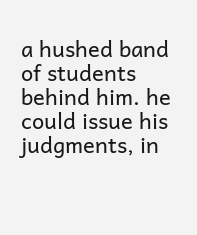a hushed band of students behind him. he could issue his judgments, in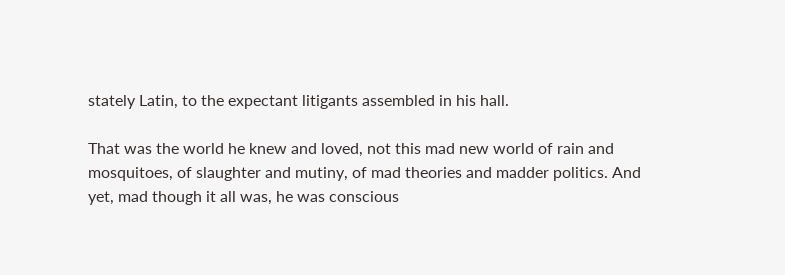stately Latin, to the expectant litigants assembled in his hall.

That was the world he knew and loved, not this mad new world of rain and mosquitoes, of slaughter and mutiny, of mad theories and madder politics. And yet, mad though it all was, he was conscious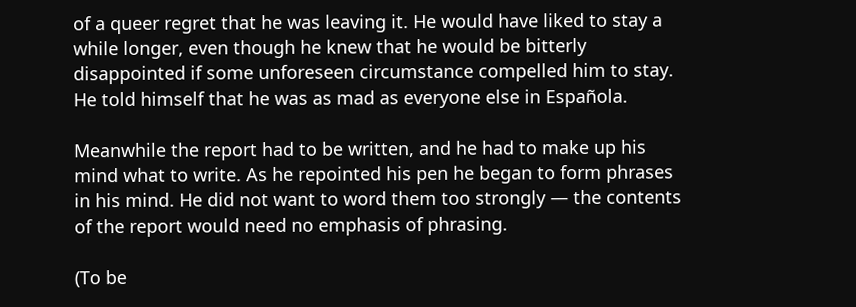of a queer regret that he was leaving it. He would have liked to stay a while longer, even though he knew that he would be bitterly disappointed if some unforeseen circumstance compelled him to stay. He told himself that he was as mad as everyone else in Española.

Meanwhile the report had to be written, and he had to make up his mind what to write. As he repointed his pen he began to form phrases in his mind. He did not want to word them too strongly — the contents of the report would need no emphasis of phrasing.

(To be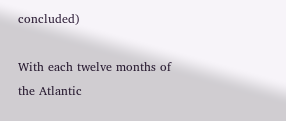concluded)

With each twelve months of the Atlantic